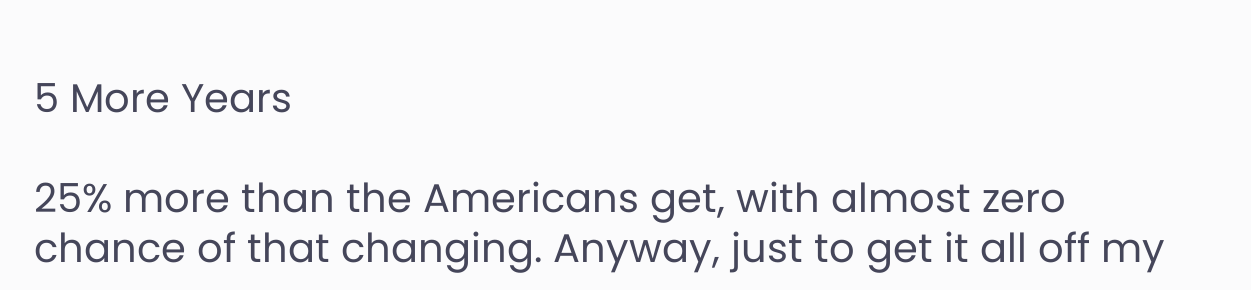5 More Years

25% more than the Americans get, with almost zero chance of that changing. Anyway, just to get it all off my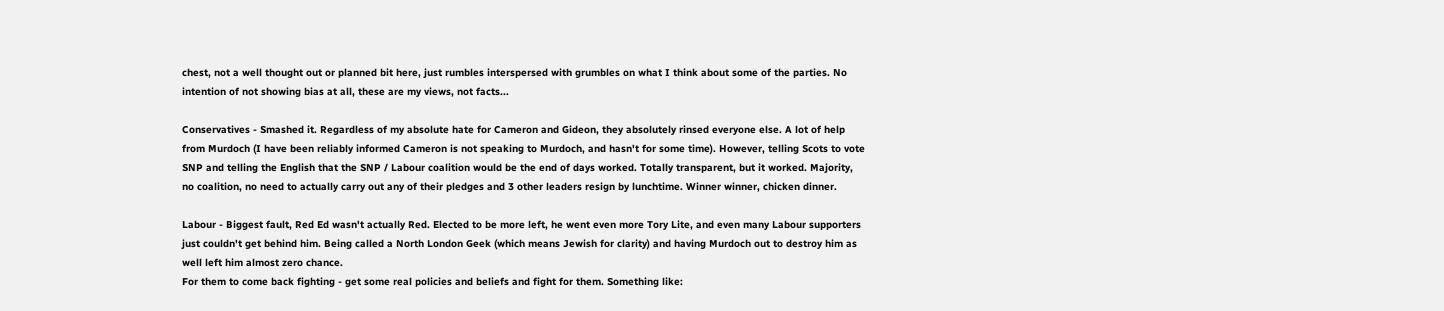chest, not a well thought out or planned bit here, just rumbles interspersed with grumbles on what I think about some of the parties. No intention of not showing bias at all, these are my views, not facts...

Conservatives - Smashed it. Regardless of my absolute hate for Cameron and Gideon, they absolutely rinsed everyone else. A lot of help from Murdoch (I have been reliably informed Cameron is not speaking to Murdoch, and hasn't for some time). However, telling Scots to vote SNP and telling the English that the SNP / Labour coalition would be the end of days worked. Totally transparent, but it worked. Majority, no coalition, no need to actually carry out any of their pledges and 3 other leaders resign by lunchtime. Winner winner, chicken dinner.

Labour - Biggest fault, Red Ed wasn't actually Red. Elected to be more left, he went even more Tory Lite, and even many Labour supporters just couldn't get behind him. Being called a North London Geek (which means Jewish for clarity) and having Murdoch out to destroy him as well left him almost zero chance.
For them to come back fighting - get some real policies and beliefs and fight for them. Something like: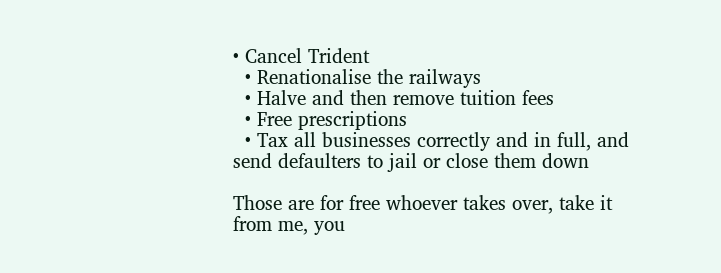• Cancel Trident
  • Renationalise the railways
  • Halve and then remove tuition fees
  • Free prescriptions
  • Tax all businesses correctly and in full, and send defaulters to jail or close them down

Those are for free whoever takes over, take it from me, you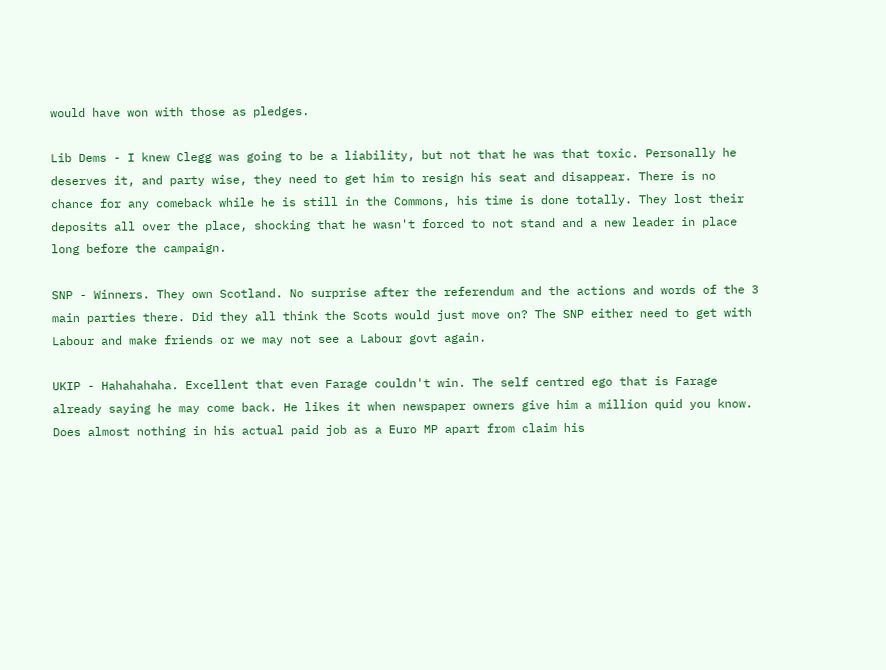would have won with those as pledges.

Lib Dems - I knew Clegg was going to be a liability, but not that he was that toxic. Personally he deserves it, and party wise, they need to get him to resign his seat and disappear. There is no chance for any comeback while he is still in the Commons, his time is done totally. They lost their deposits all over the place, shocking that he wasn't forced to not stand and a new leader in place long before the campaign.

SNP - Winners. They own Scotland. No surprise after the referendum and the actions and words of the 3 main parties there. Did they all think the Scots would just move on? The SNP either need to get with Labour and make friends or we may not see a Labour govt again.

UKIP - Hahahahaha. Excellent that even Farage couldn't win. The self centred ego that is Farage already saying he may come back. He likes it when newspaper owners give him a million quid you know. Does almost nothing in his actual paid job as a Euro MP apart from claim his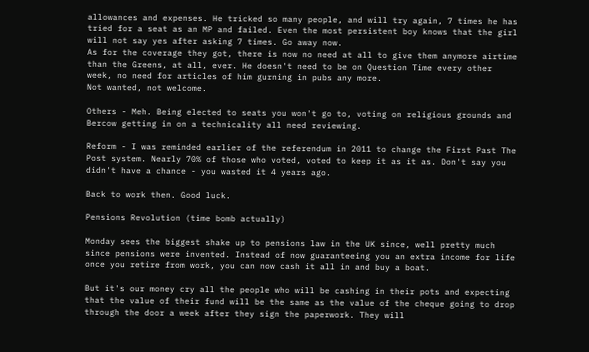allowances and expenses. He tricked so many people, and will try again, 7 times he has tried for a seat as an MP and failed. Even the most persistent boy knows that the girl will not say yes after asking 7 times. Go away now.
As for the coverage they got, there is now no need at all to give them anymore airtime than the Greens, at all, ever. He doesn't need to be on Question Time every other week, no need for articles of him gurning in pubs any more.
Not wanted, not welcome.

Others - Meh. Being elected to seats you won't go to, voting on religious grounds and Bercow getting in on a technicality all need reviewing.

Reform - I was reminded earlier of the referendum in 2011 to change the First Past The Post system. Nearly 70% of those who voted, voted to keep it as it as. Don't say you didn't have a chance - you wasted it 4 years ago.

Back to work then. Good luck.

Pensions Revolution (time bomb actually)

Monday sees the biggest shake up to pensions law in the UK since, well pretty much since pensions were invented. Instead of now guaranteeing you an extra income for life once you retire from work, you can now cash it all in and buy a boat.

But it's our money cry all the people who will be cashing in their pots and expecting that the value of their fund will be the same as the value of the cheque going to drop through the door a week after they sign the paperwork. They will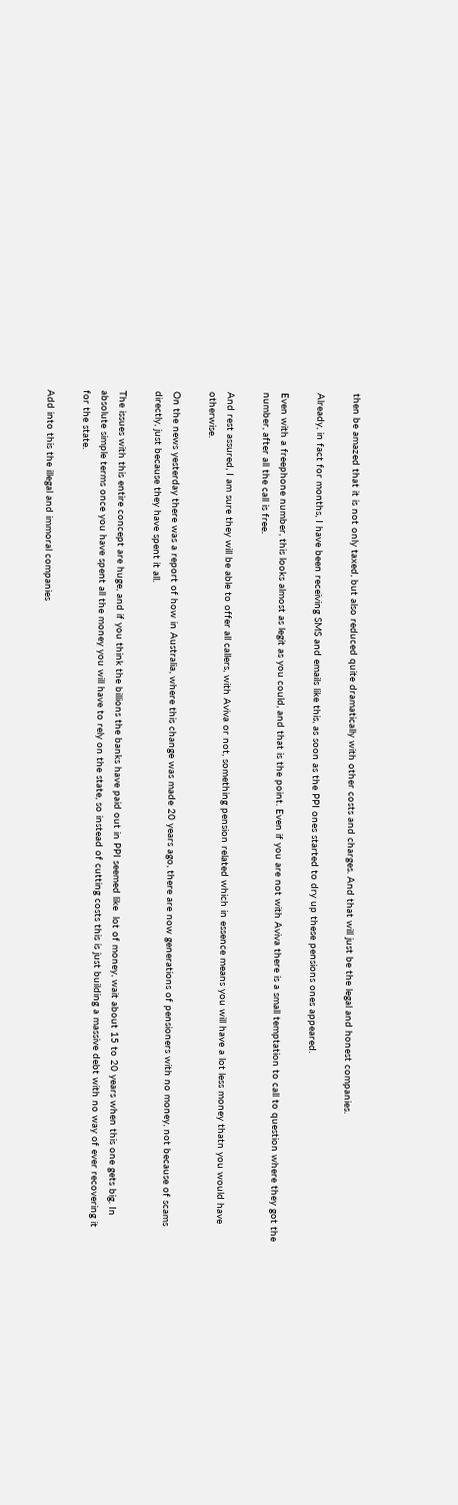then be amazed that it is not only taxed, but also reduced quite dramatically with other costs and charges. And that will just be the legal and honest companies.

Already, in fact for months, I have been receiving SMS and emails like this, as soon as the PPI ones started to dry up these pensions ones appeared.

Even with a freephone number, this looks almost as legit as you could, and that is the point. Even if you are not with Aviva there is a small temptation to call to question where they got the number, after all the call is free.

And rest assured, I am sure they will be able to offer all callers, with Aviva or not, something pension related which in essence means you will have a lot less money thatn you would have otherwise.

On the news yesterday there was a report of how in Australia, where this change was made 20 years ago, there are now generations of pensioners with no money, not because of scams directly, just because they have spent it all.

The issues with this entire concept are huge, and if you think the billions the banks have paid out in PPI seemed like  lot of money, wait about 15 to 20 years when this one gets big. In absolute simple terms once you have spent all the money you will have to rely on the state, so instead of cutting costs this is just building a massive debt with no way of ever recovering it for the state.

Add into this the illegal and immoral companies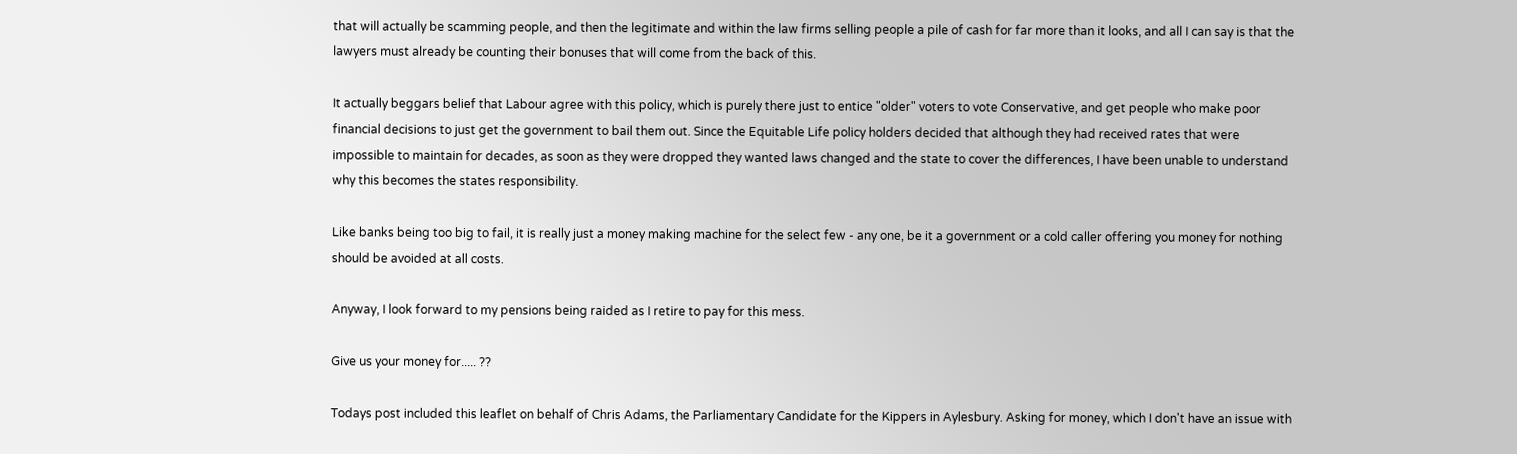that will actually be scamming people, and then the legitimate and within the law firms selling people a pile of cash for far more than it looks, and all I can say is that the lawyers must already be counting their bonuses that will come from the back of this.

It actually beggars belief that Labour agree with this policy, which is purely there just to entice "older" voters to vote Conservative, and get people who make poor financial decisions to just get the government to bail them out. Since the Equitable Life policy holders decided that although they had received rates that were impossible to maintain for decades, as soon as they were dropped they wanted laws changed and the state to cover the differences, I have been unable to understand why this becomes the states responsibility.

Like banks being too big to fail, it is really just a money making machine for the select few - any one, be it a government or a cold caller offering you money for nothing should be avoided at all costs.

Anyway, I look forward to my pensions being raided as I retire to pay for this mess.

Give us your money for..... ??

Todays post included this leaflet on behalf of Chris Adams, the Parliamentary Candidate for the Kippers in Aylesbury. Asking for money, which I don't have an issue with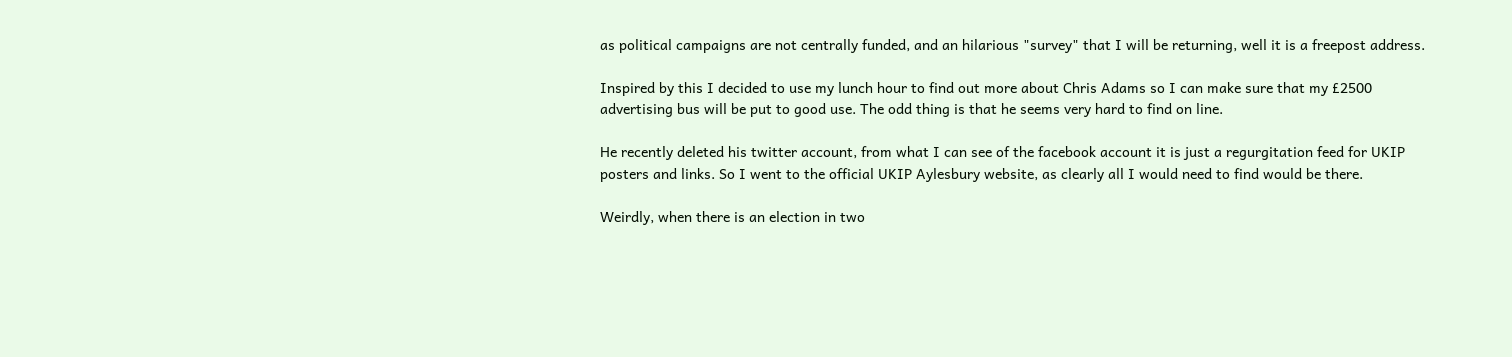as political campaigns are not centrally funded, and an hilarious "survey" that I will be returning, well it is a freepost address.

Inspired by this I decided to use my lunch hour to find out more about Chris Adams so I can make sure that my £2500 advertising bus will be put to good use. The odd thing is that he seems very hard to find on line.

He recently deleted his twitter account, from what I can see of the facebook account it is just a regurgitation feed for UKIP posters and links. So I went to the official UKIP Aylesbury website, as clearly all I would need to find would be there.

Weirdly, when there is an election in two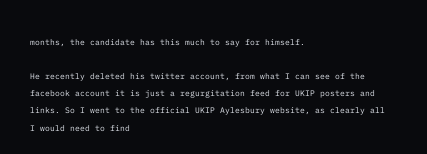months, the candidate has this much to say for himself.

He recently deleted his twitter account, from what I can see of the facebook account it is just a regurgitation feed for UKIP posters and links. So I went to the official UKIP Aylesbury website, as clearly all I would need to find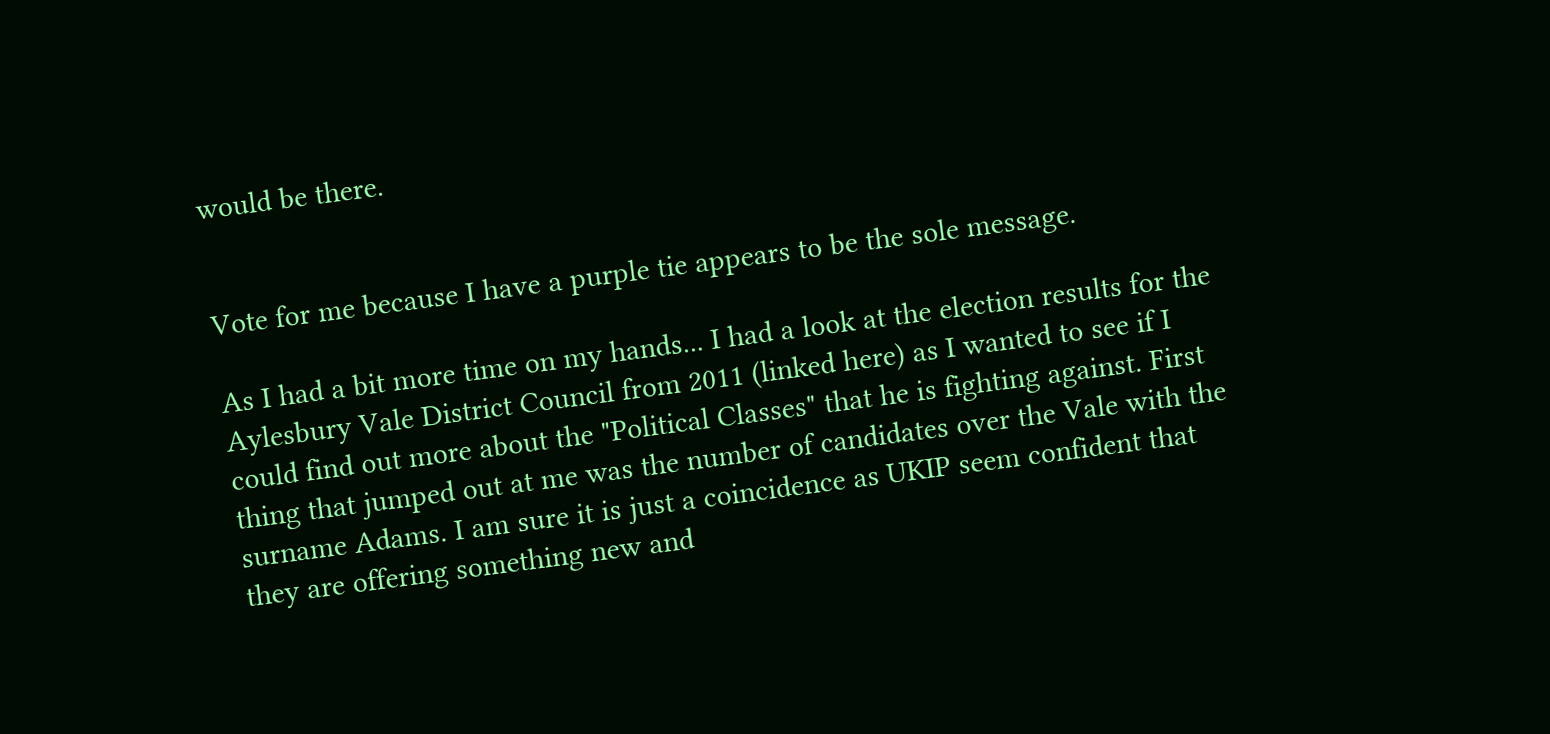would be there.


Vote for me because I have a purple tie appears to be the sole message.

As I had a bit more time on my hands... I had a look at the election results for the Aylesbury Vale District Council from 2011 (linked here) as I wanted to see if I could find out more about the "Political Classes" that he is fighting against. First thing that jumped out at me was the number of candidates over the Vale with the surname Adams. I am sure it is just a coincidence as UKIP seem confident that they are offering something new and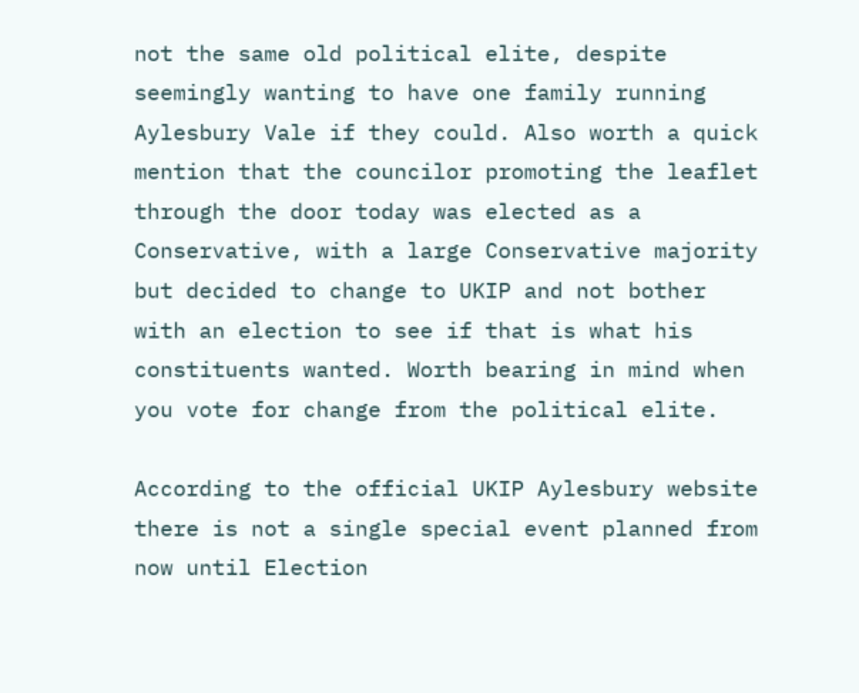not the same old political elite, despite seemingly wanting to have one family running Aylesbury Vale if they could. Also worth a quick mention that the councilor promoting the leaflet through the door today was elected as a Conservative, with a large Conservative majority but decided to change to UKIP and not bother with an election to see if that is what his constituents wanted. Worth bearing in mind when you vote for change from the political elite.

According to the official UKIP Aylesbury website there is not a single special event planned from now until Election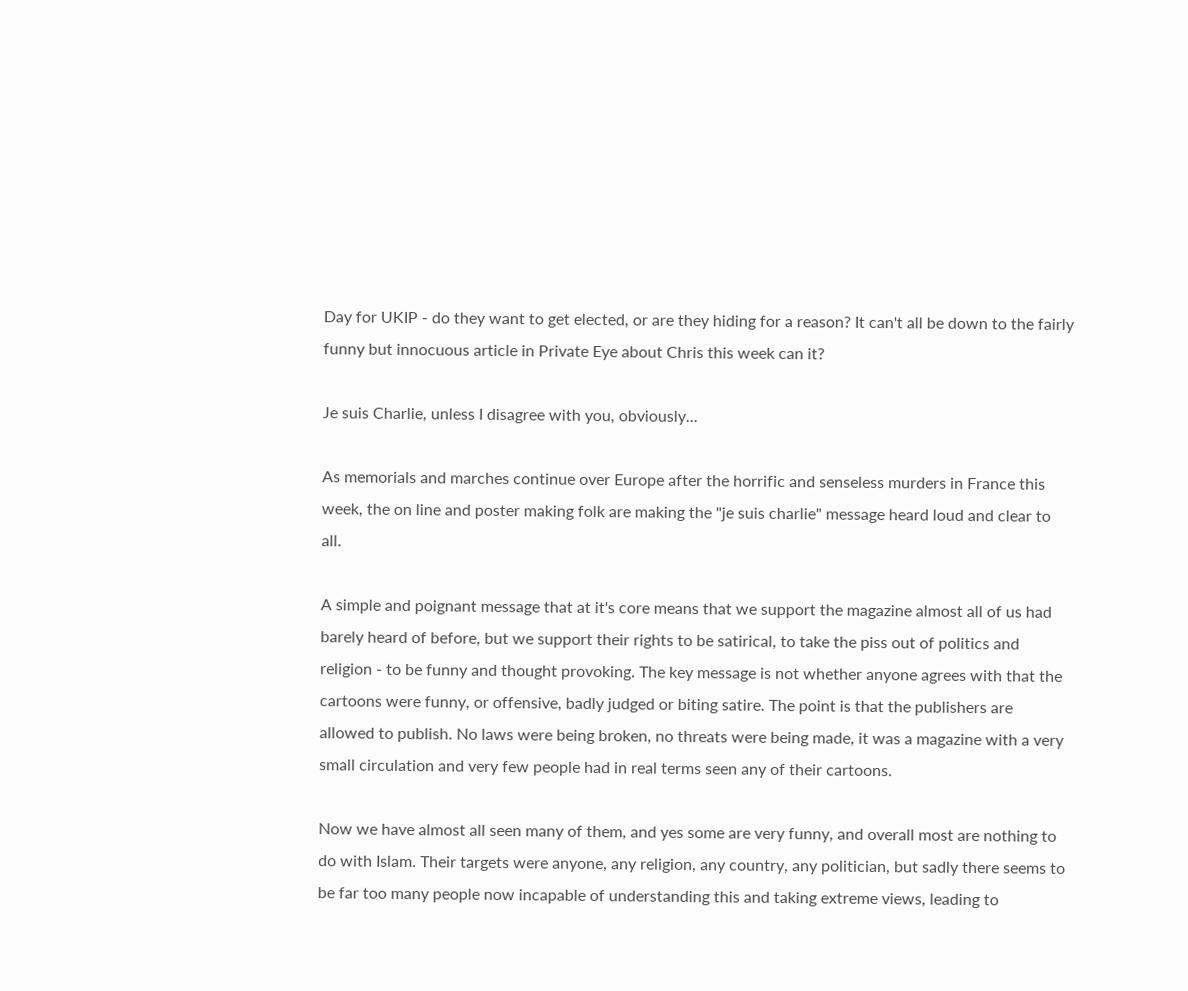Day for UKIP - do they want to get elected, or are they hiding for a reason? It can't all be down to the fairly funny but innocuous article in Private Eye about Chris this week can it?

Je suis Charlie, unless I disagree with you, obviously...

As memorials and marches continue over Europe after the horrific and senseless murders in France this week, the on line and poster making folk are making the "je suis charlie" message heard loud and clear to all.

A simple and poignant message that at it's core means that we support the magazine almost all of us had barely heard of before, but we support their rights to be satirical, to take the piss out of politics and religion - to be funny and thought provoking. The key message is not whether anyone agrees with that the cartoons were funny, or offensive, badly judged or biting satire. The point is that the publishers are allowed to publish. No laws were being broken, no threats were being made, it was a magazine with a very small circulation and very few people had in real terms seen any of their cartoons.

Now we have almost all seen many of them, and yes some are very funny, and overall most are nothing to do with Islam. Their targets were anyone, any religion, any country, any politician, but sadly there seems to be far too many people now incapable of understanding this and taking extreme views, leading to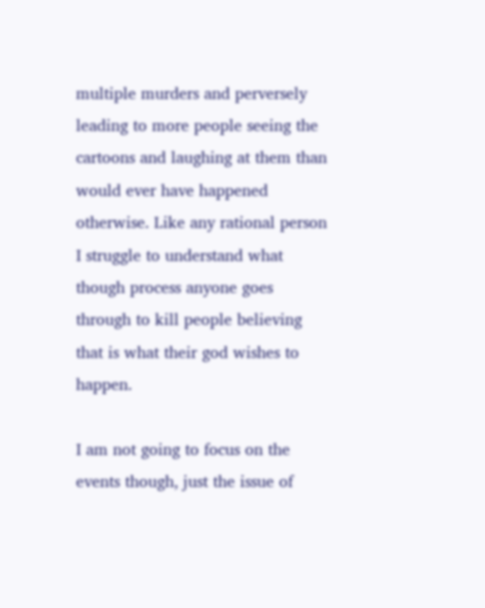multiple murders and perversely leading to more people seeing the cartoons and laughing at them than would ever have happened otherwise. Like any rational person I struggle to understand what though process anyone goes through to kill people believing that is what their god wishes to happen.

I am not going to focus on the events though, just the issue of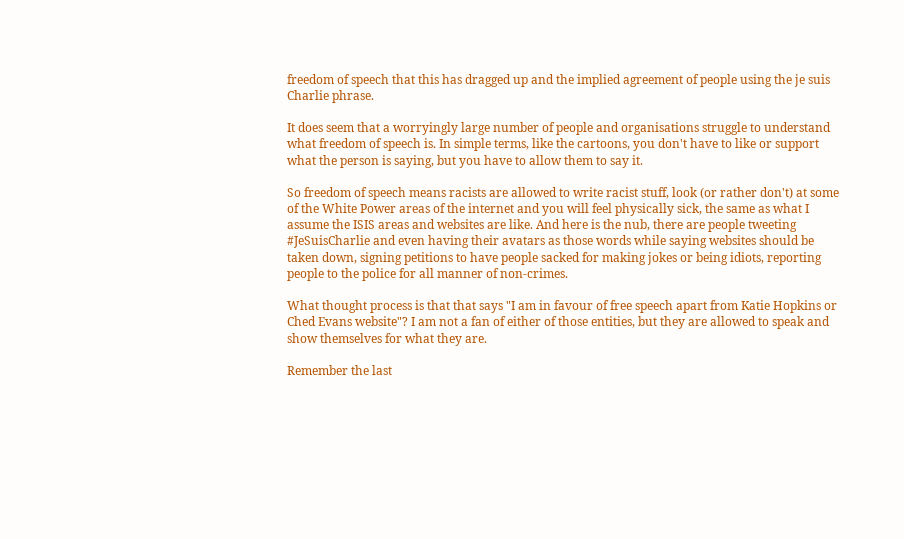freedom of speech that this has dragged up and the implied agreement of people using the je suis Charlie phrase.

It does seem that a worryingly large number of people and organisations struggle to understand what freedom of speech is. In simple terms, like the cartoons, you don't have to like or support what the person is saying, but you have to allow them to say it.

So freedom of speech means racists are allowed to write racist stuff, look (or rather don't) at some of the White Power areas of the internet and you will feel physically sick, the same as what I assume the ISIS areas and websites are like. And here is the nub, there are people tweeting #JeSuisCharlie and even having their avatars as those words while saying websites should be taken down, signing petitions to have people sacked for making jokes or being idiots, reporting people to the police for all manner of non-crimes.

What thought process is that that says "I am in favour of free speech apart from Katie Hopkins or Ched Evans website"? I am not a fan of either of those entities, but they are allowed to speak and show themselves for what they are.

Remember the last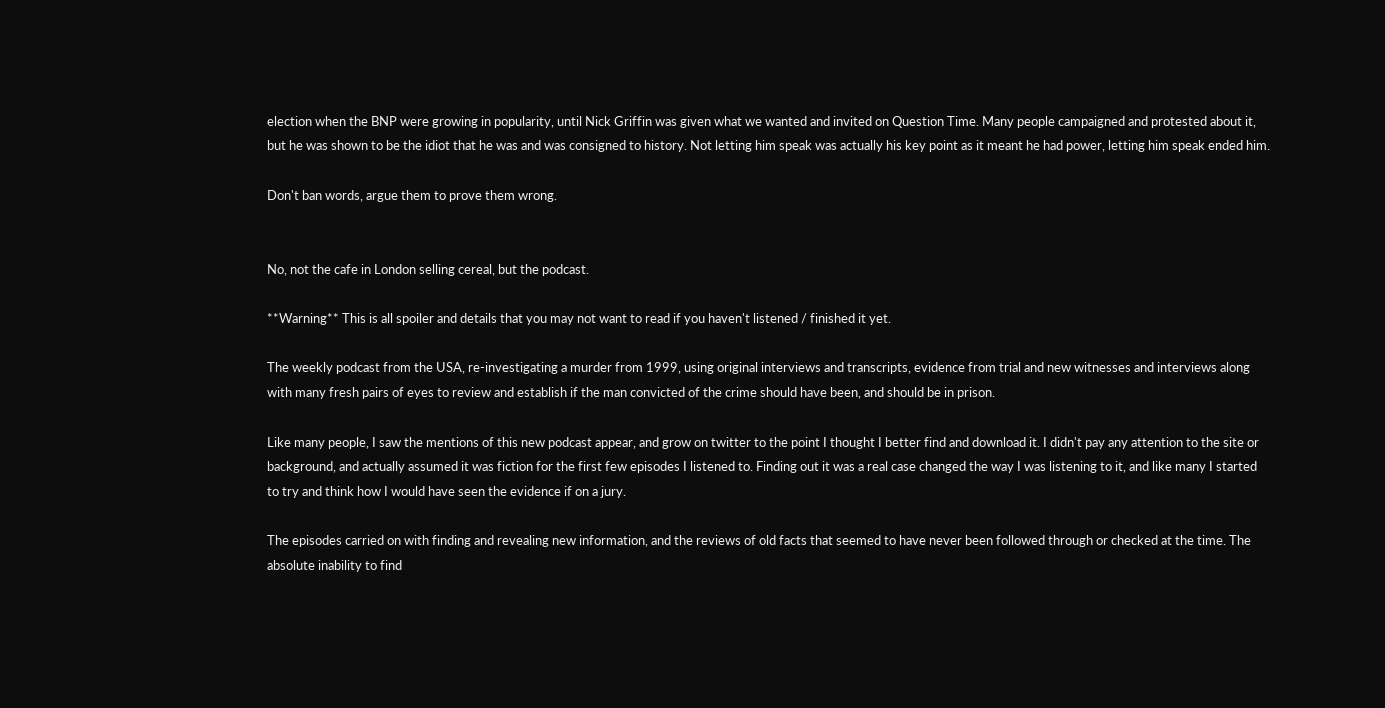election when the BNP were growing in popularity, until Nick Griffin was given what we wanted and invited on Question Time. Many people campaigned and protested about it, but he was shown to be the idiot that he was and was consigned to history. Not letting him speak was actually his key point as it meant he had power, letting him speak ended him.

Don't ban words, argue them to prove them wrong.


No, not the cafe in London selling cereal, but the podcast.

**Warning** This is all spoiler and details that you may not want to read if you haven't listened / finished it yet.

The weekly podcast from the USA, re-investigating a murder from 1999, using original interviews and transcripts, evidence from trial and new witnesses and interviews along with many fresh pairs of eyes to review and establish if the man convicted of the crime should have been, and should be in prison.

Like many people, I saw the mentions of this new podcast appear, and grow on twitter to the point I thought I better find and download it. I didn't pay any attention to the site or background, and actually assumed it was fiction for the first few episodes I listened to. Finding out it was a real case changed the way I was listening to it, and like many I started to try and think how I would have seen the evidence if on a jury.

The episodes carried on with finding and revealing new information, and the reviews of old facts that seemed to have never been followed through or checked at the time. The absolute inability to find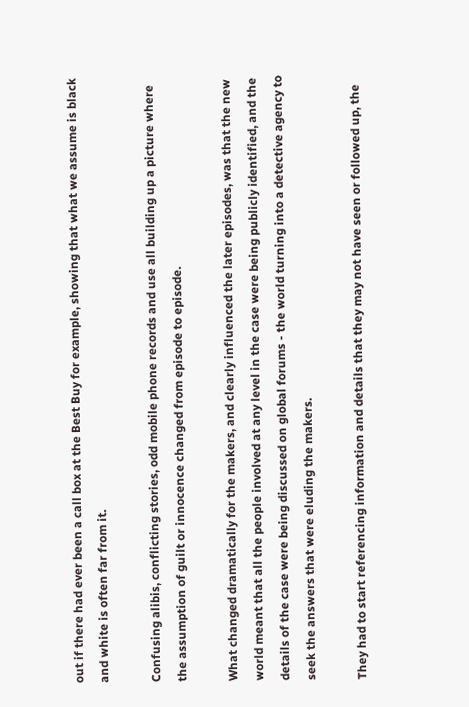out if there had ever been a call box at the Best Buy for example, showing that what we assume is black and white is often far from it.

Confusing alibis, conflicting stories, odd mobile phone records and use all building up a picture where the assumption of guilt or innocence changed from episode to episode.

What changed dramatically for the makers, and clearly influenced the later episodes, was that the new world meant that all the people involved at any level in the case were being publicly identified, and the details of the case were being discussed on global forums - the world turning into a detective agency to seek the answers that were eluding the makers.

They had to start referencing information and details that they may not have seen or followed up, the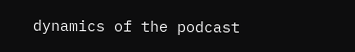dynamics of the podcast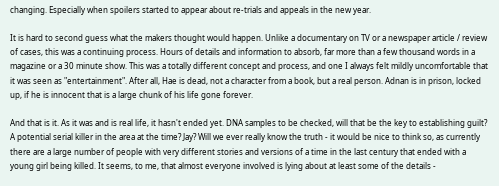changing. Especially when spoilers started to appear about re-trials and appeals in the new year.

It is hard to second guess what the makers thought would happen. Unlike a documentary on TV or a newspaper article / review of cases, this was a continuing process. Hours of details and information to absorb, far more than a few thousand words in a magazine or a 30 minute show. This was a totally different concept and process, and one I always felt mildly uncomfortable that it was seen as "entertainment". After all, Hae is dead, not a character from a book, but a real person. Adnan is in prison, locked up, if he is innocent that is a large chunk of his life gone forever.

And that is it. As it was and is real life, it hasn't ended yet. DNA samples to be checked, will that be the key to establishing guilt? A potential serial killer in the area at the time? Jay? Will we ever really know the truth - it would be nice to think so, as currently there are a large number of people with very different stories and versions of a time in the last century that ended with a young girl being killed. It seems, to me, that almost everyone involved is lying about at least some of the details -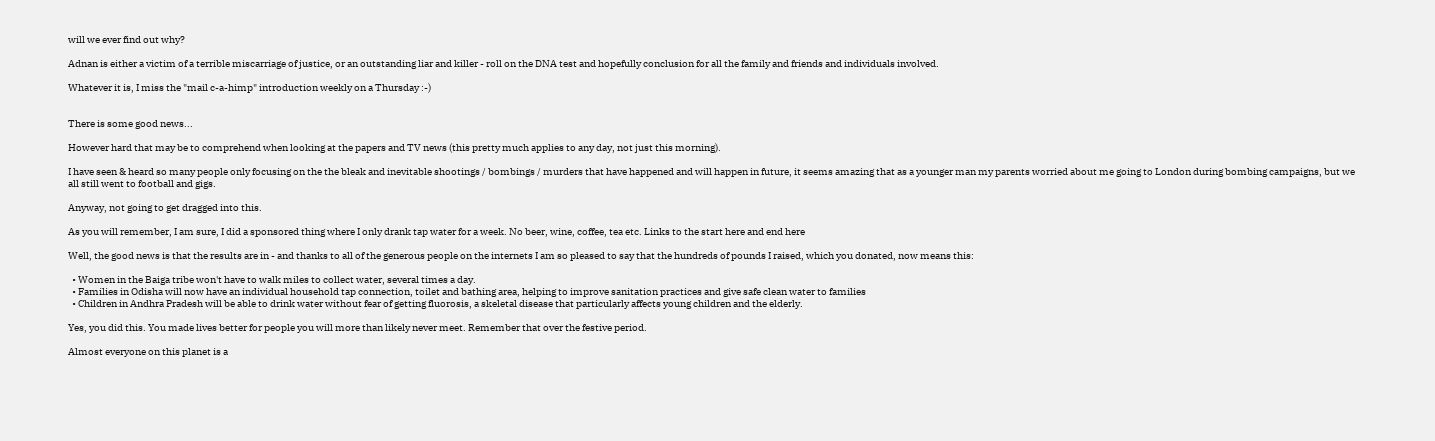will we ever find out why?

Adnan is either a victim of a terrible miscarriage of justice, or an outstanding liar and killer - roll on the DNA test and hopefully conclusion for all the family and friends and individuals involved.

Whatever it is, I miss the "mail c-a-himp" introduction weekly on a Thursday :-)


There is some good news...

However hard that may be to comprehend when looking at the papers and TV news (this pretty much applies to any day, not just this morning).

I have seen & heard so many people only focusing on the the bleak and inevitable shootings / bombings / murders that have happened and will happen in future, it seems amazing that as a younger man my parents worried about me going to London during bombing campaigns, but we all still went to football and gigs.

Anyway, not going to get dragged into this.

As you will remember, I am sure, I did a sponsored thing where I only drank tap water for a week. No beer, wine, coffee, tea etc. Links to the start here and end here

Well, the good news is that the results are in - and thanks to all of the generous people on the internets I am so pleased to say that the hundreds of pounds I raised, which you donated, now means this:

  • Women in the Baiga tribe won't have to walk miles to collect water, several times a day.
  • Families in Odisha will now have an individual household tap connection, toilet and bathing area, helping to improve sanitation practices and give safe clean water to families
  • Children in Andhra Pradesh will be able to drink water without fear of getting fluorosis, a skeletal disease that particularly affects young children and the elderly.

Yes, you did this. You made lives better for people you will more than likely never meet. Remember that over the festive period.

Almost everyone on this planet is a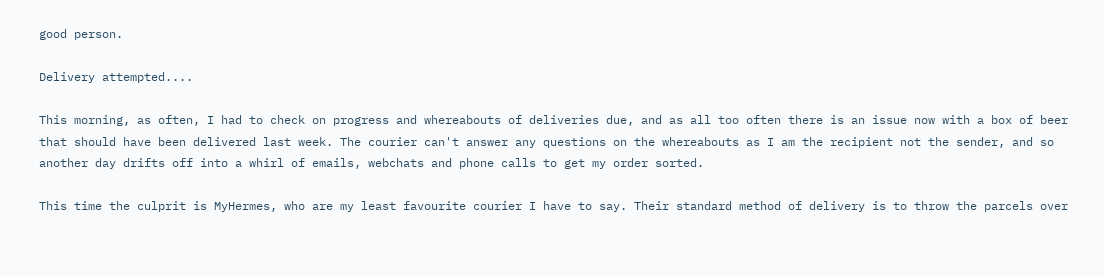good person.

Delivery attempted....

This morning, as often, I had to check on progress and whereabouts of deliveries due, and as all too often there is an issue now with a box of beer that should have been delivered last week. The courier can't answer any questions on the whereabouts as I am the recipient not the sender, and so another day drifts off into a whirl of emails, webchats and phone calls to get my order sorted.

This time the culprit is MyHermes, who are my least favourite courier I have to say. Their standard method of delivery is to throw the parcels over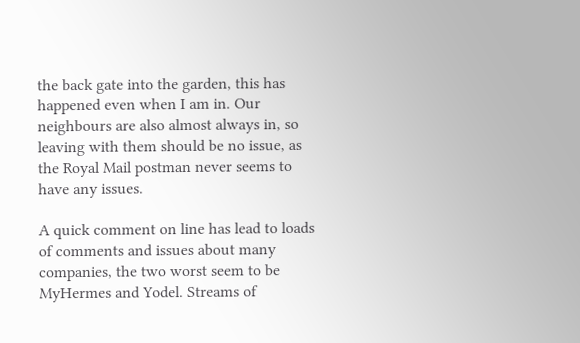the back gate into the garden, this has happened even when I am in. Our neighbours are also almost always in, so leaving with them should be no issue, as the Royal Mail postman never seems to have any issues.

A quick comment on line has lead to loads of comments and issues about many companies, the two worst seem to be MyHermes and Yodel. Streams of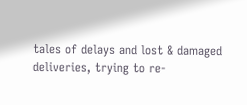tales of delays and lost & damaged deliveries, trying to re-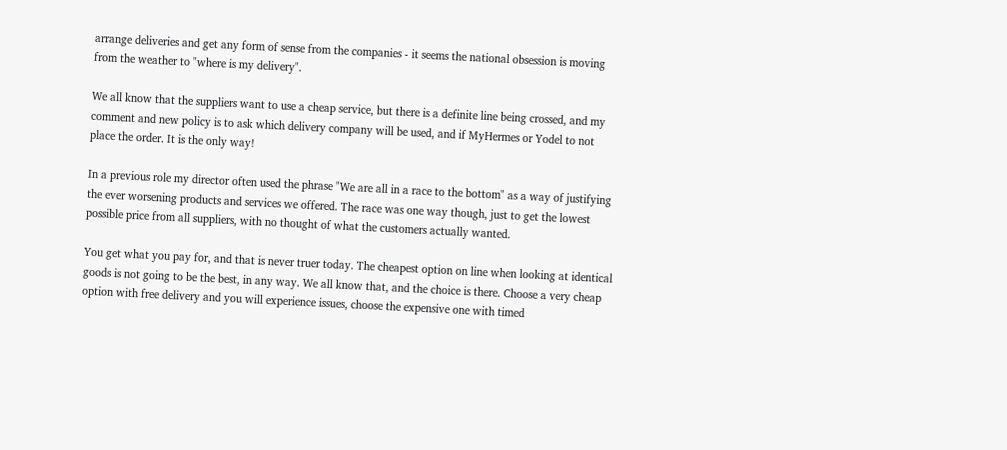arrange deliveries and get any form of sense from the companies - it seems the national obsession is moving from the weather to "where is my delivery".

We all know that the suppliers want to use a cheap service, but there is a definite line being crossed, and my comment and new policy is to ask which delivery company will be used, and if MyHermes or Yodel to not place the order. It is the only way!

In a previous role my director often used the phrase "We are all in a race to the bottom" as a way of justifying the ever worsening products and services we offered. The race was one way though, just to get the lowest possible price from all suppliers, with no thought of what the customers actually wanted.

You get what you pay for, and that is never truer today. The cheapest option on line when looking at identical goods is not going to be the best, in any way. We all know that, and the choice is there. Choose a very cheap option with free delivery and you will experience issues, choose the expensive one with timed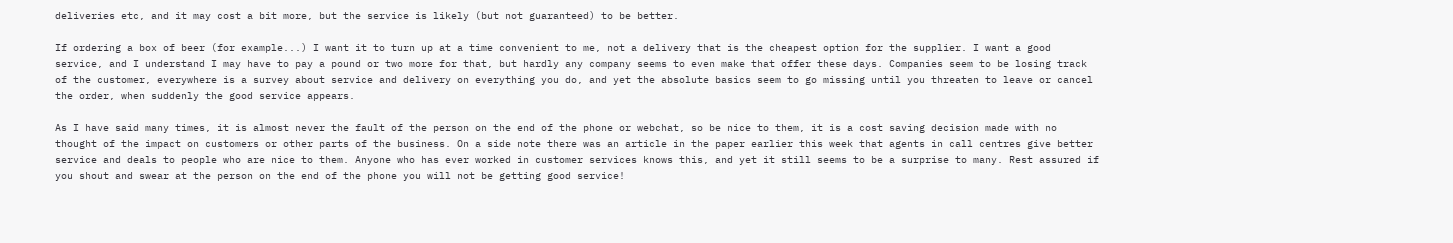deliveries etc, and it may cost a bit more, but the service is likely (but not guaranteed) to be better.

If ordering a box of beer (for example...) I want it to turn up at a time convenient to me, not a delivery that is the cheapest option for the supplier. I want a good service, and I understand I may have to pay a pound or two more for that, but hardly any company seems to even make that offer these days. Companies seem to be losing track of the customer, everywhere is a survey about service and delivery on everything you do, and yet the absolute basics seem to go missing until you threaten to leave or cancel the order, when suddenly the good service appears.

As I have said many times, it is almost never the fault of the person on the end of the phone or webchat, so be nice to them, it is a cost saving decision made with no thought of the impact on customers or other parts of the business. On a side note there was an article in the paper earlier this week that agents in call centres give better service and deals to people who are nice to them. Anyone who has ever worked in customer services knows this, and yet it still seems to be a surprise to many. Rest assured if you shout and swear at the person on the end of the phone you will not be getting good service!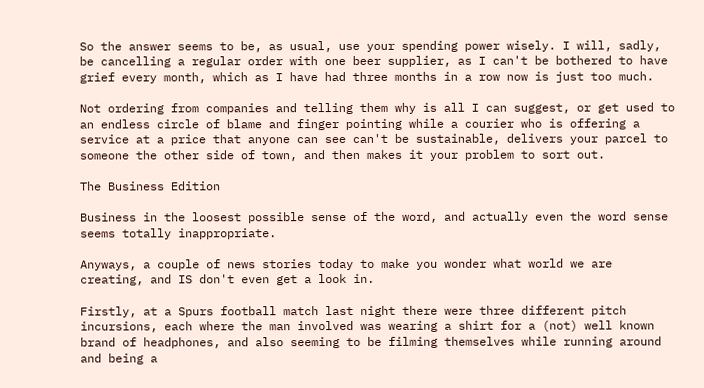So the answer seems to be, as usual, use your spending power wisely. I will, sadly, be cancelling a regular order with one beer supplier, as I can't be bothered to have grief every month, which as I have had three months in a row now is just too much.

Not ordering from companies and telling them why is all I can suggest, or get used to an endless circle of blame and finger pointing while a courier who is offering a service at a price that anyone can see can't be sustainable, delivers your parcel to someone the other side of town, and then makes it your problem to sort out.

The Business Edition

Business in the loosest possible sense of the word, and actually even the word sense seems totally inappropriate.

Anyways, a couple of news stories today to make you wonder what world we are creating, and IS don't even get a look in.

Firstly, at a Spurs football match last night there were three different pitch incursions, each where the man involved was wearing a shirt for a (not) well known brand of headphones, and also seeming to be filming themselves while running around and being a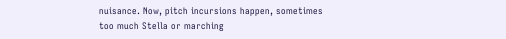nuisance. Now, pitch incursions happen, sometimes too much Stella or marching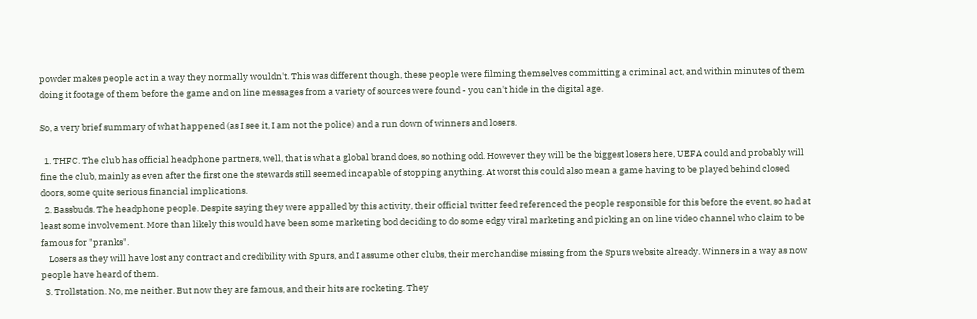powder makes people act in a way they normally wouldn't. This was different though, these people were filming themselves committing a criminal act, and within minutes of them doing it footage of them before the game and on line messages from a variety of sources were found - you can't hide in the digital age.

So, a very brief summary of what happened (as I see it, I am not the police) and a run down of winners and losers.

  1. THFC. The club has official headphone partners, well, that is what a global brand does, so nothing odd. However they will be the biggest losers here, UEFA could and probably will fine the club, mainly as even after the first one the stewards still seemed incapable of stopping anything. At worst this could also mean a game having to be played behind closed doors, some quite serious financial implications.
  2. Bassbuds. The headphone people. Despite saying they were appalled by this activity, their official twitter feed referenced the people responsible for this before the event, so had at least some involvement. More than likely this would have been some marketing bod deciding to do some edgy viral marketing and picking an on line video channel who claim to be famous for "pranks".
    Losers as they will have lost any contract and credibility with Spurs, and I assume other clubs, their merchandise missing from the Spurs website already. Winners in a way as now people have heard of them.
  3. Trollstation. No, me neither. But now they are famous, and their hits are rocketing. They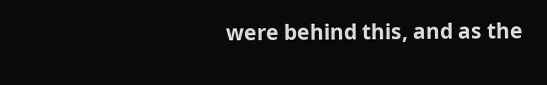were behind this, and as the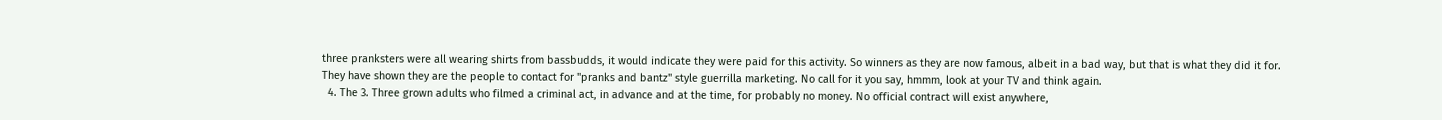three pranksters were all wearing shirts from bassbudds, it would indicate they were paid for this activity. So winners as they are now famous, albeit in a bad way, but that is what they did it for. They have shown they are the people to contact for "pranks and bantz" style guerrilla marketing. No call for it you say, hmmm, look at your TV and think again.
  4. The 3. Three grown adults who filmed a criminal act, in advance and at the time, for probably no money. No official contract will exist anywhere,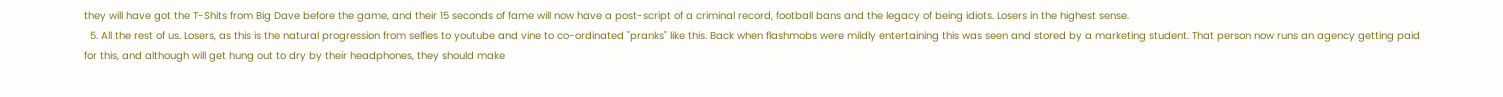they will have got the T-Shits from Big Dave before the game, and their 15 seconds of fame will now have a post-script of a criminal record, football bans and the legacy of being idiots. Losers in the highest sense.
  5. All the rest of us. Losers, as this is the natural progression from selfies to youtube and vine to co-ordinated "pranks" like this. Back when flashmobs were mildly entertaining this was seen and stored by a marketing student. That person now runs an agency getting paid for this, and although will get hung out to dry by their headphones, they should make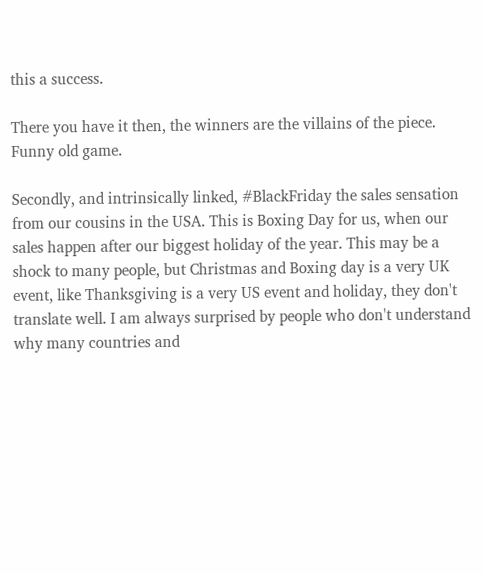this a success.

There you have it then, the winners are the villains of the piece. Funny old game.

Secondly, and intrinsically linked, #BlackFriday the sales sensation from our cousins in the USA. This is Boxing Day for us, when our sales happen after our biggest holiday of the year. This may be a shock to many people, but Christmas and Boxing day is a very UK event, like Thanksgiving is a very US event and holiday, they don't translate well. I am always surprised by people who don't understand why many countries and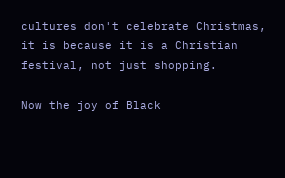cultures don't celebrate Christmas, it is because it is a Christian festival, not just shopping.

Now the joy of Black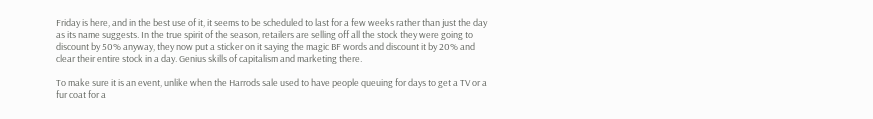Friday is here, and in the best use of it, it seems to be scheduled to last for a few weeks rather than just the day as its name suggests. In the true spirit of the season, retailers are selling off all the stock they were going to discount by 50% anyway, they now put a sticker on it saying the magic BF words and discount it by 20% and clear their entire stock in a day. Genius skills of capitalism and marketing there.

To make sure it is an event, unlike when the Harrods sale used to have people queuing for days to get a TV or a fur coat for a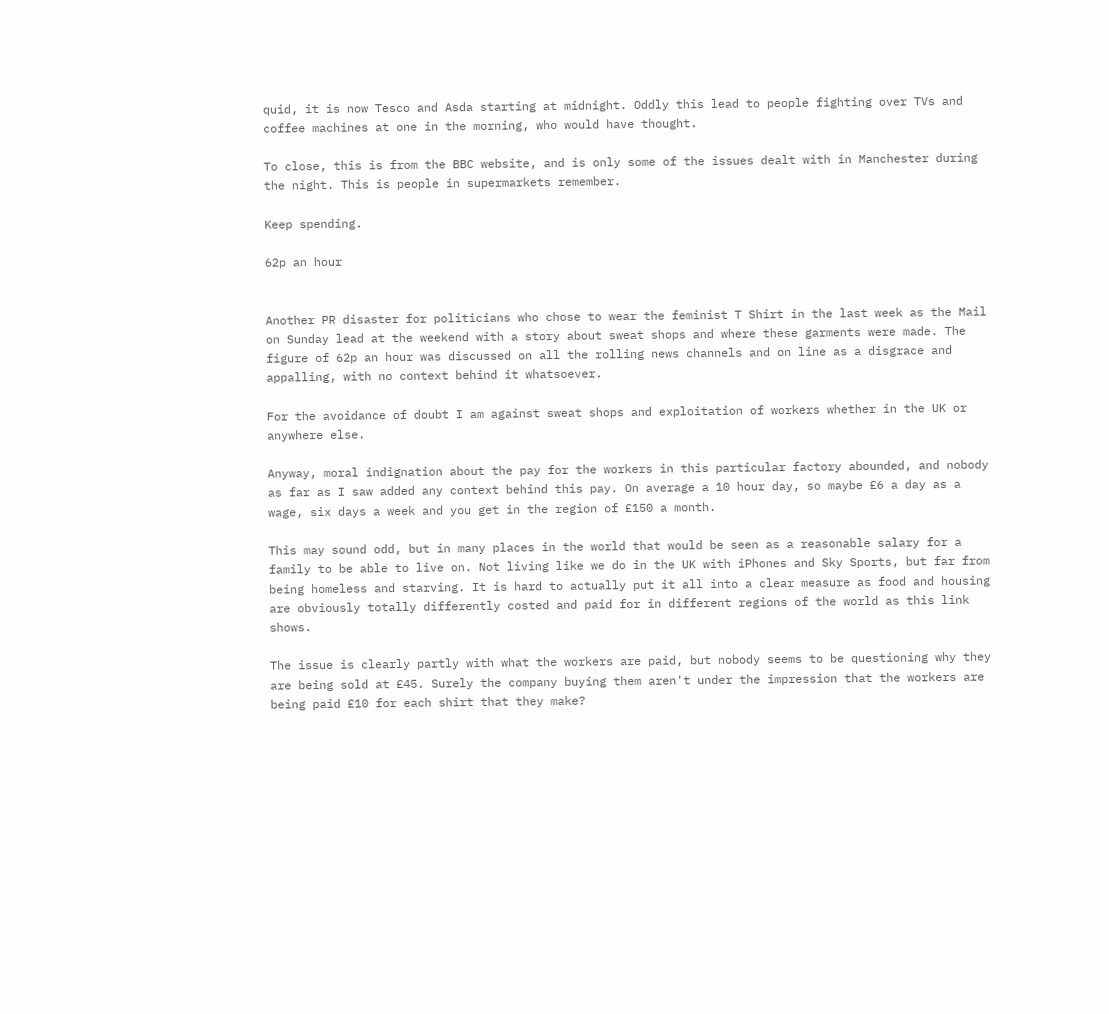quid, it is now Tesco and Asda starting at midnight. Oddly this lead to people fighting over TVs and coffee machines at one in the morning, who would have thought.

To close, this is from the BBC website, and is only some of the issues dealt with in Manchester during the night. This is people in supermarkets remember.

Keep spending.

62p an hour


Another PR disaster for politicians who chose to wear the feminist T Shirt in the last week as the Mail on Sunday lead at the weekend with a story about sweat shops and where these garments were made. The figure of 62p an hour was discussed on all the rolling news channels and on line as a disgrace and appalling, with no context behind it whatsoever.

For the avoidance of doubt I am against sweat shops and exploitation of workers whether in the UK or anywhere else.

Anyway, moral indignation about the pay for the workers in this particular factory abounded, and nobody as far as I saw added any context behind this pay. On average a 10 hour day, so maybe £6 a day as a wage, six days a week and you get in the region of £150 a month.

This may sound odd, but in many places in the world that would be seen as a reasonable salary for a family to be able to live on. Not living like we do in the UK with iPhones and Sky Sports, but far from being homeless and starving. It is hard to actually put it all into a clear measure as food and housing are obviously totally differently costed and paid for in different regions of the world as this link shows.

The issue is clearly partly with what the workers are paid, but nobody seems to be questioning why they are being sold at £45. Surely the company buying them aren't under the impression that the workers are being paid £10 for each shirt that they make?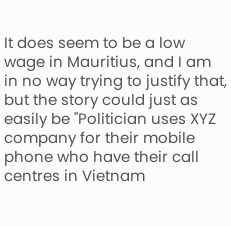It does seem to be a low wage in Mauritius, and I am in no way trying to justify that, but the story could just as easily be "Politician uses XYZ company for their mobile phone who have their call centres in Vietnam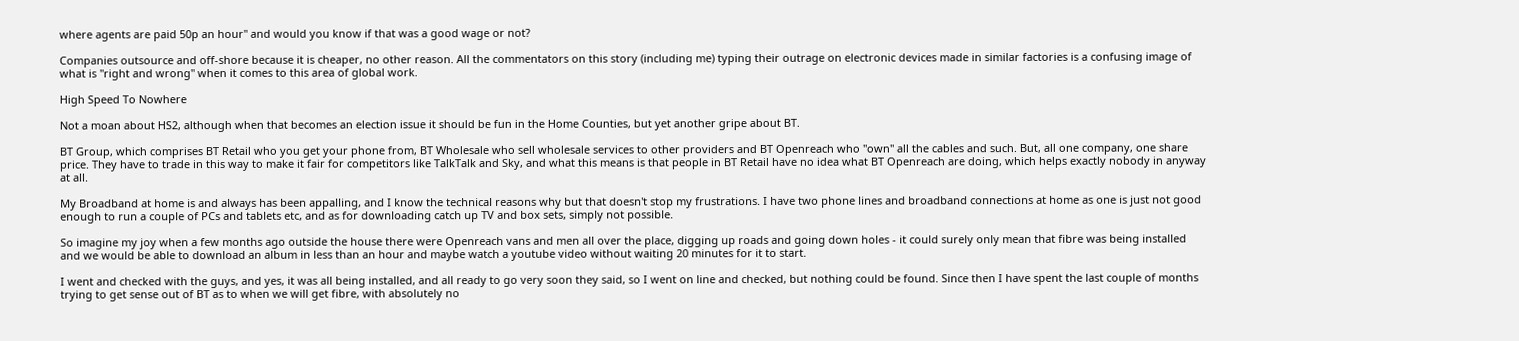where agents are paid 50p an hour" and would you know if that was a good wage or not?

Companies outsource and off-shore because it is cheaper, no other reason. All the commentators on this story (including me) typing their outrage on electronic devices made in similar factories is a confusing image of what is "right and wrong" when it comes to this area of global work.

High Speed To Nowhere

Not a moan about HS2, although when that becomes an election issue it should be fun in the Home Counties, but yet another gripe about BT.

BT Group, which comprises BT Retail who you get your phone from, BT Wholesale who sell wholesale services to other providers and BT Openreach who "own" all the cables and such. But, all one company, one share price. They have to trade in this way to make it fair for competitors like TalkTalk and Sky, and what this means is that people in BT Retail have no idea what BT Openreach are doing, which helps exactly nobody in anyway at all.

My Broadband at home is and always has been appalling, and I know the technical reasons why but that doesn't stop my frustrations. I have two phone lines and broadband connections at home as one is just not good enough to run a couple of PCs and tablets etc, and as for downloading catch up TV and box sets, simply not possible.

So imagine my joy when a few months ago outside the house there were Openreach vans and men all over the place, digging up roads and going down holes - it could surely only mean that fibre was being installed and we would be able to download an album in less than an hour and maybe watch a youtube video without waiting 20 minutes for it to start.

I went and checked with the guys, and yes, it was all being installed, and all ready to go very soon they said, so I went on line and checked, but nothing could be found. Since then I have spent the last couple of months trying to get sense out of BT as to when we will get fibre, with absolutely no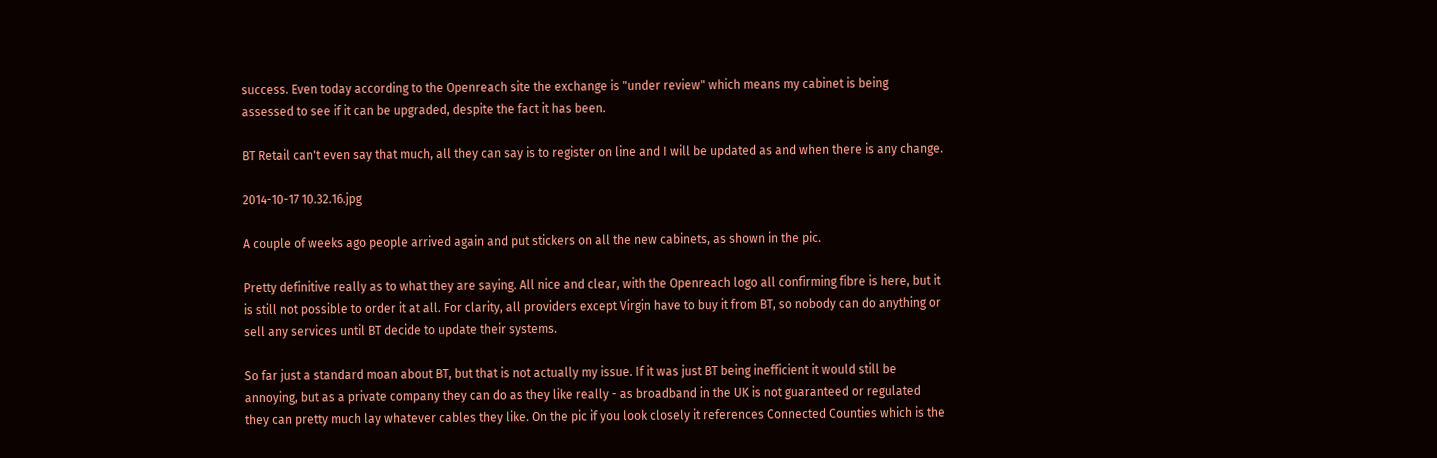success. Even today according to the Openreach site the exchange is "under review" which means my cabinet is being assessed to see if it can be upgraded, despite the fact it has been.

BT Retail can't even say that much, all they can say is to register on line and I will be updated as and when there is any change.

2014-10-17 10.32.16.jpg

A couple of weeks ago people arrived again and put stickers on all the new cabinets, as shown in the pic.

Pretty definitive really as to what they are saying. All nice and clear, with the Openreach logo all confirming fibre is here, but it is still not possible to order it at all. For clarity, all providers except Virgin have to buy it from BT, so nobody can do anything or sell any services until BT decide to update their systems.

So far just a standard moan about BT, but that is not actually my issue. If it was just BT being inefficient it would still be annoying, but as a private company they can do as they like really - as broadband in the UK is not guaranteed or regulated they can pretty much lay whatever cables they like. On the pic if you look closely it references Connected Counties which is the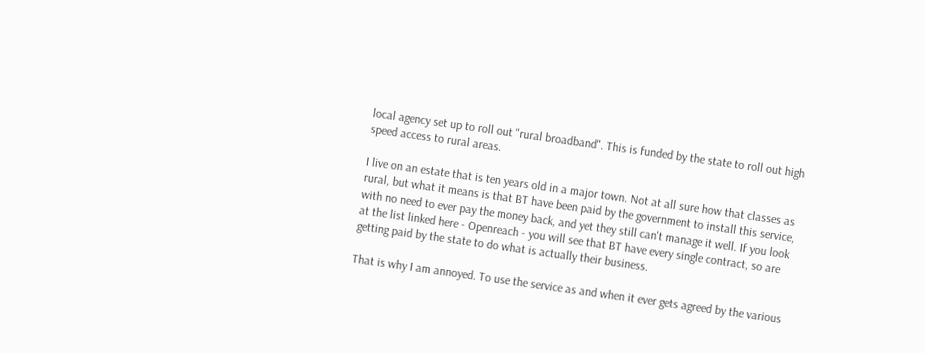local agency set up to roll out "rural broadband". This is funded by the state to roll out high speed access to rural areas.

I live on an estate that is ten years old in a major town. Not at all sure how that classes as rural, but what it means is that BT have been paid by the government to install this service, with no need to ever pay the money back, and yet they still can't manage it well. If you look at the list linked here - Openreach - you will see that BT have every single contract, so are getting paid by the state to do what is actually their business.

That is why I am annoyed. To use the service as and when it ever gets agreed by the various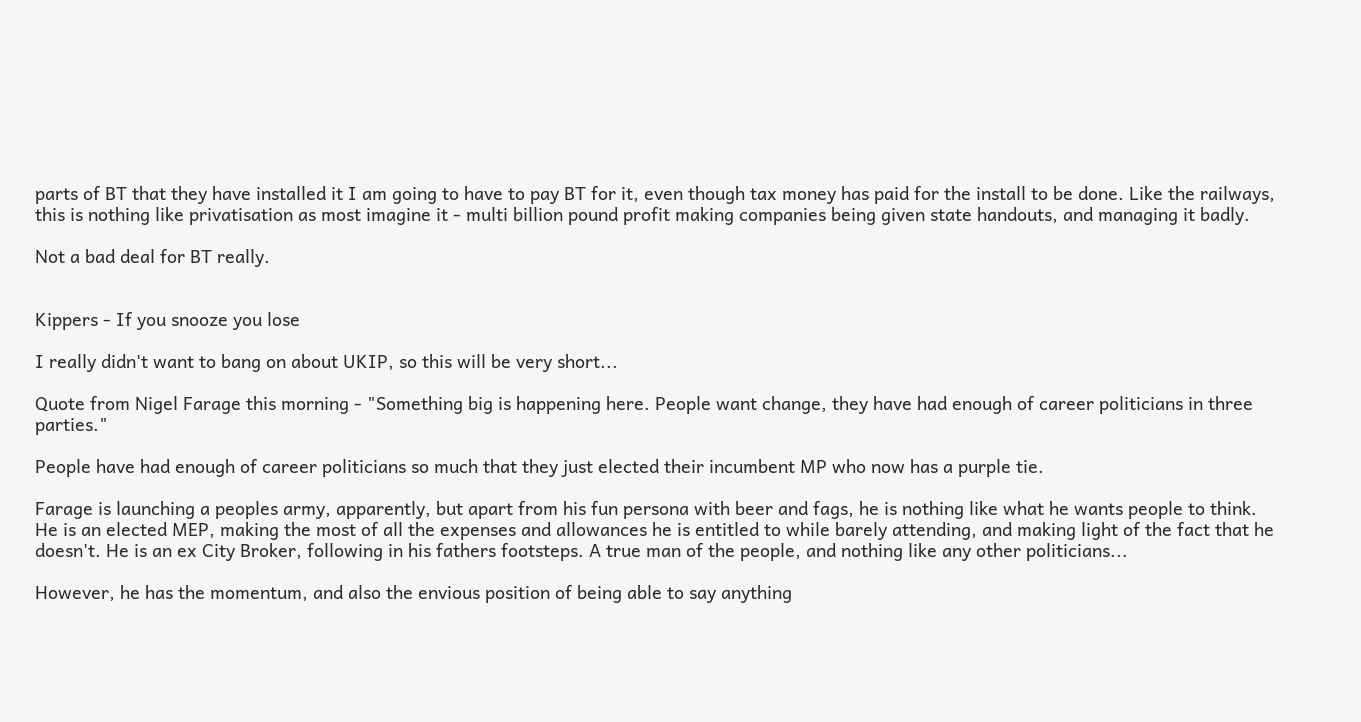parts of BT that they have installed it I am going to have to pay BT for it, even though tax money has paid for the install to be done. Like the railways, this is nothing like privatisation as most imagine it - multi billion pound profit making companies being given state handouts, and managing it badly.

Not a bad deal for BT really.


Kippers - If you snooze you lose

I really didn't want to bang on about UKIP, so this will be very short...

Quote from Nigel Farage this morning - "Something big is happening here. People want change, they have had enough of career politicians in three parties."

People have had enough of career politicians so much that they just elected their incumbent MP who now has a purple tie.

Farage is launching a peoples army, apparently, but apart from his fun persona with beer and fags, he is nothing like what he wants people to think. He is an elected MEP, making the most of all the expenses and allowances he is entitled to while barely attending, and making light of the fact that he doesn't. He is an ex City Broker, following in his fathers footsteps. A true man of the people, and nothing like any other politicians...

However, he has the momentum, and also the envious position of being able to say anything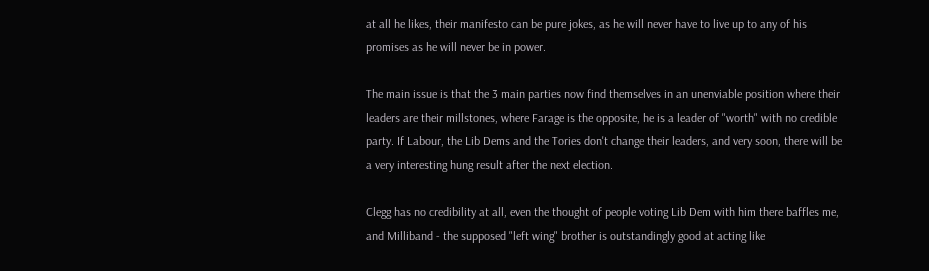at all he likes, their manifesto can be pure jokes, as he will never have to live up to any of his promises as he will never be in power.

The main issue is that the 3 main parties now find themselves in an unenviable position where their leaders are their millstones, where Farage is the opposite, he is a leader of "worth" with no credible party. If Labour, the Lib Dems and the Tories don't change their leaders, and very soon, there will be a very interesting hung result after the next election.

Clegg has no credibility at all, even the thought of people voting Lib Dem with him there baffles me, and Milliband - the supposed "left wing" brother is outstandingly good at acting like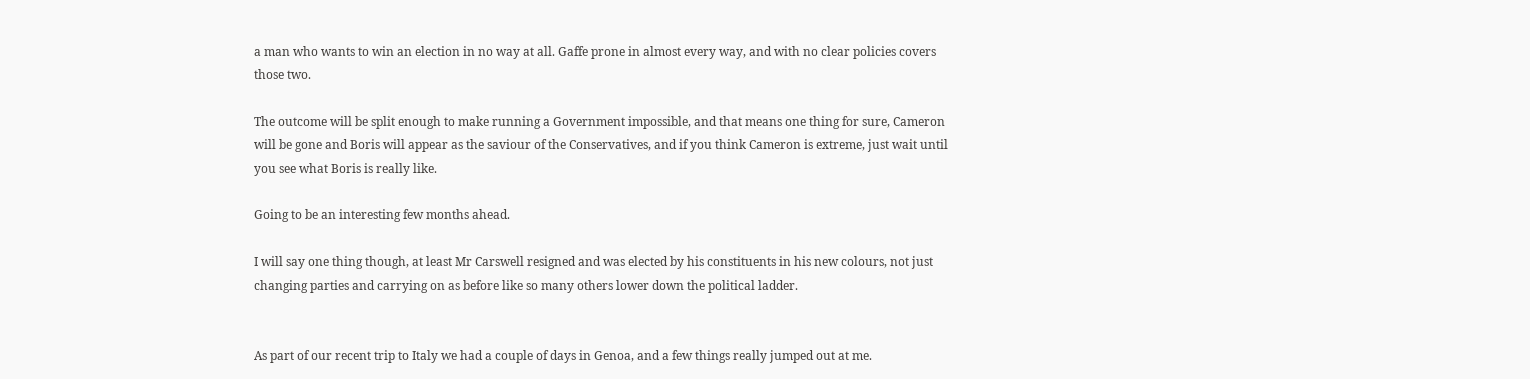a man who wants to win an election in no way at all. Gaffe prone in almost every way, and with no clear policies covers those two.

The outcome will be split enough to make running a Government impossible, and that means one thing for sure, Cameron will be gone and Boris will appear as the saviour of the Conservatives, and if you think Cameron is extreme, just wait until you see what Boris is really like.

Going to be an interesting few months ahead.

I will say one thing though, at least Mr Carswell resigned and was elected by his constituents in his new colours, not just changing parties and carrying on as before like so many others lower down the political ladder.


As part of our recent trip to Italy we had a couple of days in Genoa, and a few things really jumped out at me.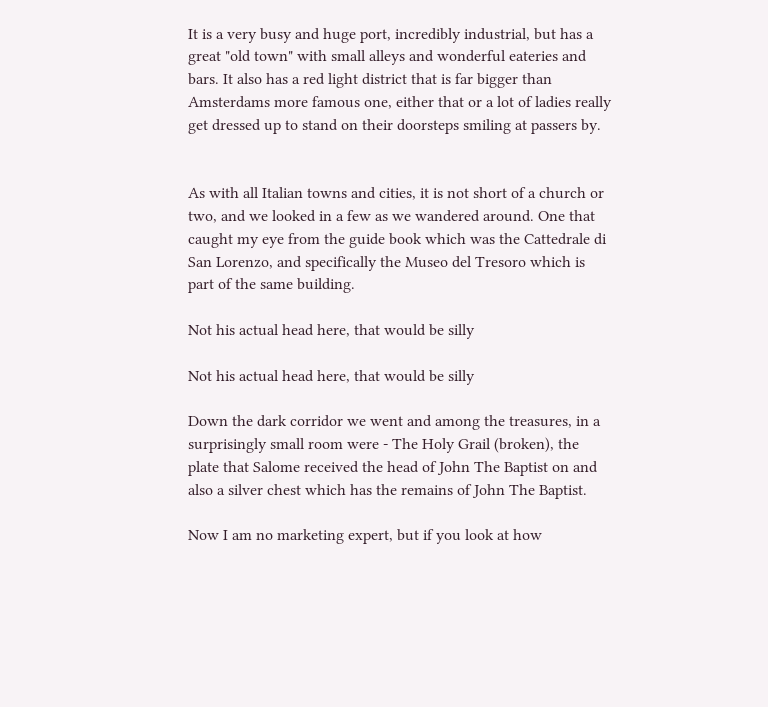It is a very busy and huge port, incredibly industrial, but has a great "old town" with small alleys and wonderful eateries and bars. It also has a red light district that is far bigger than Amsterdams more famous one, either that or a lot of ladies really get dressed up to stand on their doorsteps smiling at passers by.


As with all Italian towns and cities, it is not short of a church or two, and we looked in a few as we wandered around. One that caught my eye from the guide book which was the Cattedrale di San Lorenzo, and specifically the Museo del Tresoro which is part of the same building.

Not his actual head here, that would be silly

Not his actual head here, that would be silly

Down the dark corridor we went and among the treasures, in a surprisingly small room were - The Holy Grail (broken), the plate that Salome received the head of John The Baptist on and also a silver chest which has the remains of John The Baptist.

Now I am no marketing expert, but if you look at how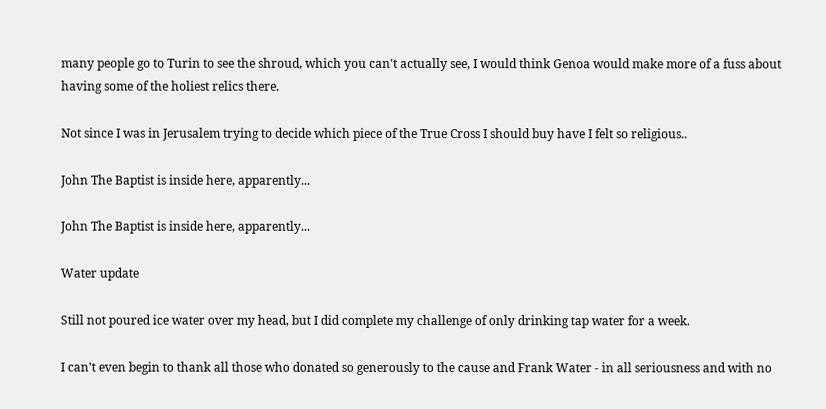many people go to Turin to see the shroud, which you can't actually see, I would think Genoa would make more of a fuss about having some of the holiest relics there.

Not since I was in Jerusalem trying to decide which piece of the True Cross I should buy have I felt so religious..

John The Baptist is inside here, apparently...

John The Baptist is inside here, apparently...

Water update

Still not poured ice water over my head, but I did complete my challenge of only drinking tap water for a week.

I can't even begin to thank all those who donated so generously to the cause and Frank Water - in all seriousness and with no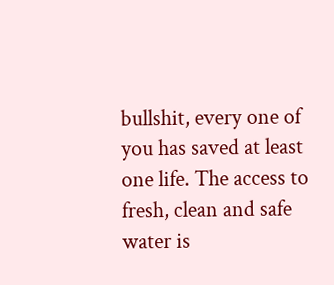bullshit, every one of you has saved at least one life. The access to fresh, clean and safe water is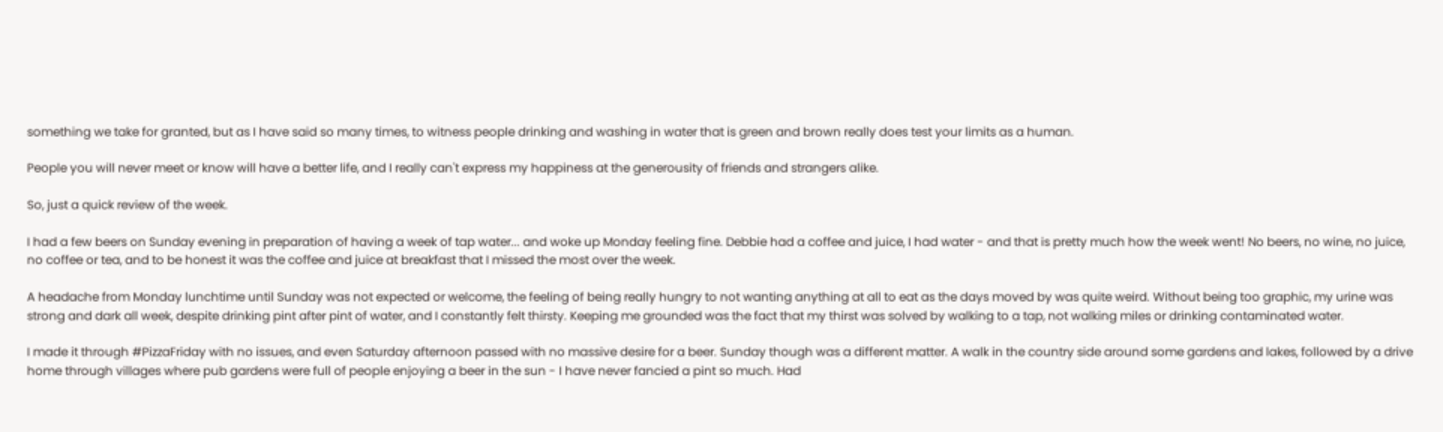something we take for granted, but as I have said so many times, to witness people drinking and washing in water that is green and brown really does test your limits as a human.

People you will never meet or know will have a better life, and I really can't express my happiness at the generousity of friends and strangers alike.

So, just a quick review of the week.

I had a few beers on Sunday evening in preparation of having a week of tap water... and woke up Monday feeling fine. Debbie had a coffee and juice, I had water - and that is pretty much how the week went! No beers, no wine, no juice, no coffee or tea, and to be honest it was the coffee and juice at breakfast that I missed the most over the week.

A headache from Monday lunchtime until Sunday was not expected or welcome, the feeling of being really hungry to not wanting anything at all to eat as the days moved by was quite weird. Without being too graphic, my urine was strong and dark all week, despite drinking pint after pint of water, and I constantly felt thirsty. Keeping me grounded was the fact that my thirst was solved by walking to a tap, not walking miles or drinking contaminated water.

I made it through #PizzaFriday with no issues, and even Saturday afternoon passed with no massive desire for a beer. Sunday though was a different matter. A walk in the country side around some gardens and lakes, followed by a drive home through villages where pub gardens were full of people enjoying a beer in the sun - I have never fancied a pint so much. Had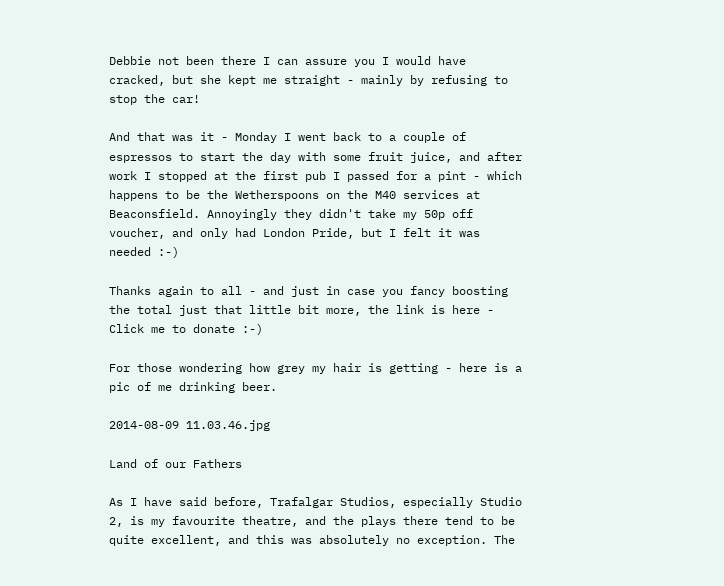Debbie not been there I can assure you I would have cracked, but she kept me straight - mainly by refusing to stop the car!

And that was it - Monday I went back to a couple of espressos to start the day with some fruit juice, and after work I stopped at the first pub I passed for a pint - which happens to be the Wetherspoons on the M40 services at Beaconsfield. Annoyingly they didn't take my 50p off voucher, and only had London Pride, but I felt it was needed :-)

Thanks again to all - and just in case you fancy boosting the total just that little bit more, the link is here - Click me to donate :-)

For those wondering how grey my hair is getting - here is a pic of me drinking beer.

2014-08-09 11.03.46.jpg

Land of our Fathers

As I have said before, Trafalgar Studios, especially Studio 2, is my favourite theatre, and the plays there tend to be quite excellent, and this was absolutely no exception. The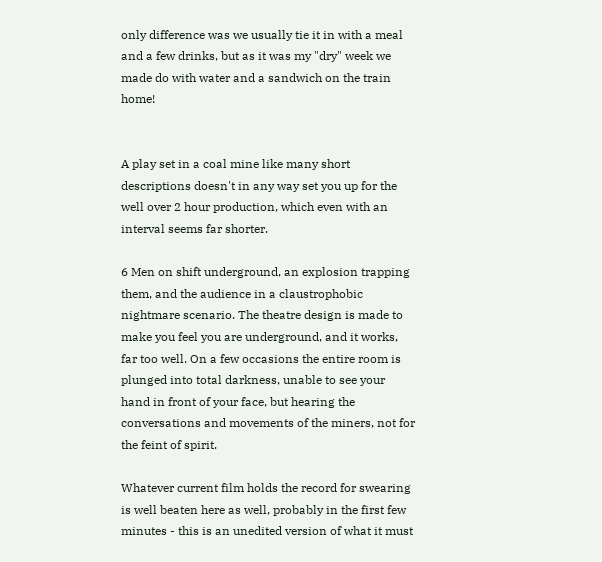only difference was we usually tie it in with a meal and a few drinks, but as it was my "dry" week we made do with water and a sandwich on the train home!


A play set in a coal mine like many short descriptions doesn't in any way set you up for the well over 2 hour production, which even with an interval seems far shorter.

6 Men on shift underground, an explosion trapping them, and the audience in a claustrophobic nightmare scenario. The theatre design is made to make you feel you are underground, and it works, far too well. On a few occasions the entire room is plunged into total darkness, unable to see your hand in front of your face, but hearing the conversations and movements of the miners, not for the feint of spirit.

Whatever current film holds the record for swearing is well beaten here as well, probably in the first few minutes - this is an unedited version of what it must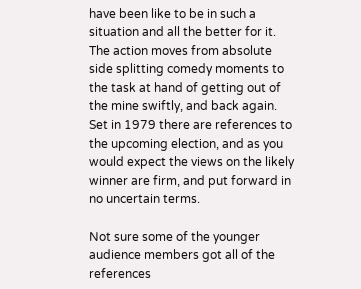have been like to be in such a situation and all the better for it. The action moves from absolute side splitting comedy moments to the task at hand of getting out of the mine swiftly, and back again. Set in 1979 there are references to the upcoming election, and as you would expect the views on the likely winner are firm, and put forward in no uncertain terms.

Not sure some of the younger audience members got all of the references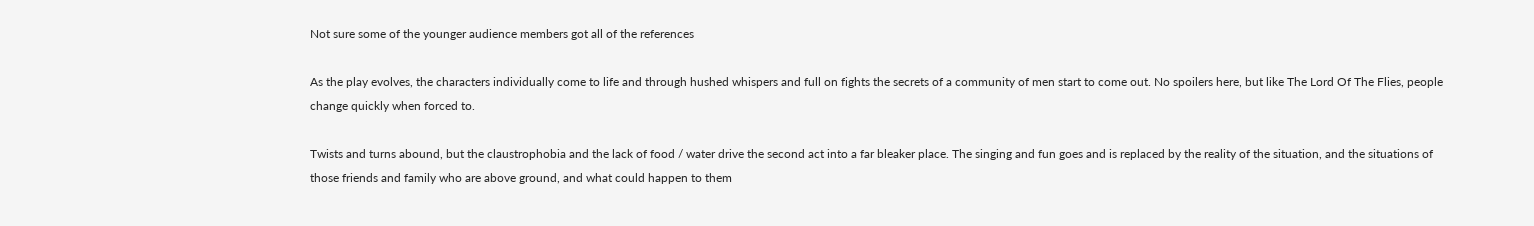Not sure some of the younger audience members got all of the references

As the play evolves, the characters individually come to life and through hushed whispers and full on fights the secrets of a community of men start to come out. No spoilers here, but like The Lord Of The Flies, people change quickly when forced to.

Twists and turns abound, but the claustrophobia and the lack of food / water drive the second act into a far bleaker place. The singing and fun goes and is replaced by the reality of the situation, and the situations of those friends and family who are above ground, and what could happen to them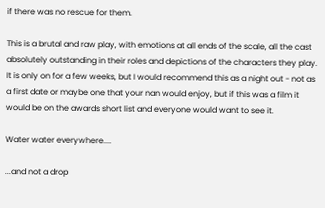if there was no rescue for them.

This is a brutal and raw play, with emotions at all ends of the scale, all the cast absolutely outstanding in their roles and depictions of the characters they play. It is only on for a few weeks, but I would recommend this as a night out - not as a first date or maybe one that your nan would enjoy, but if this was a film it would be on the awards short list and everyone would want to see it.

Water water everywhere....

...and not a drop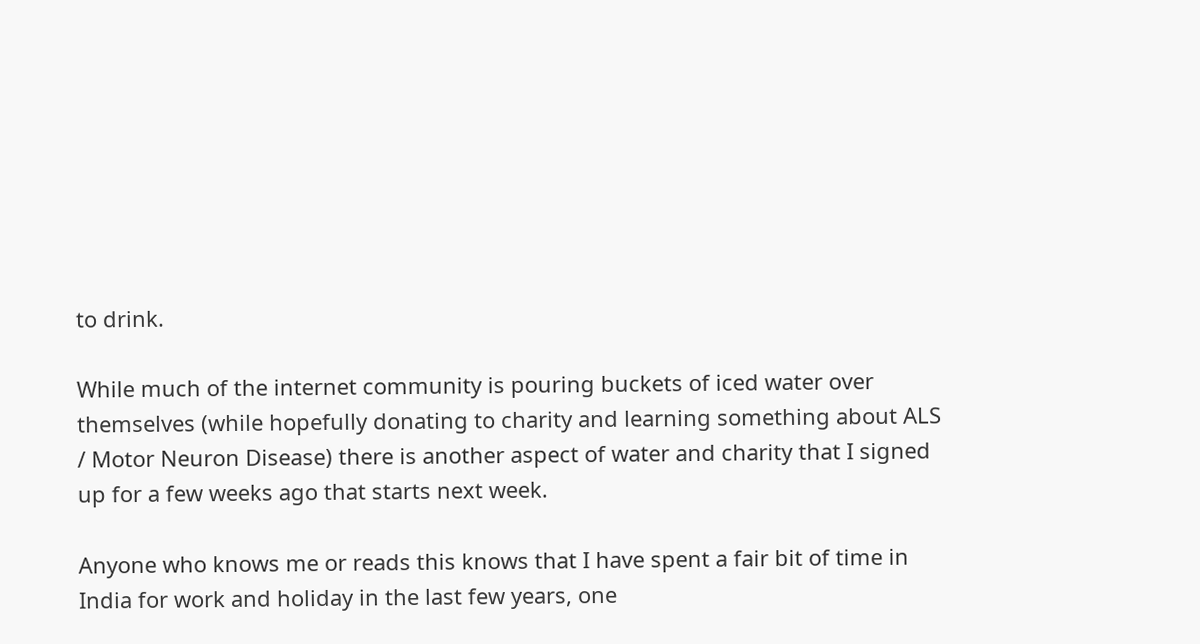to drink.

While much of the internet community is pouring buckets of iced water over themselves (while hopefully donating to charity and learning something about ALS / Motor Neuron Disease) there is another aspect of water and charity that I signed up for a few weeks ago that starts next week.

Anyone who knows me or reads this knows that I have spent a fair bit of time in India for work and holiday in the last few years, one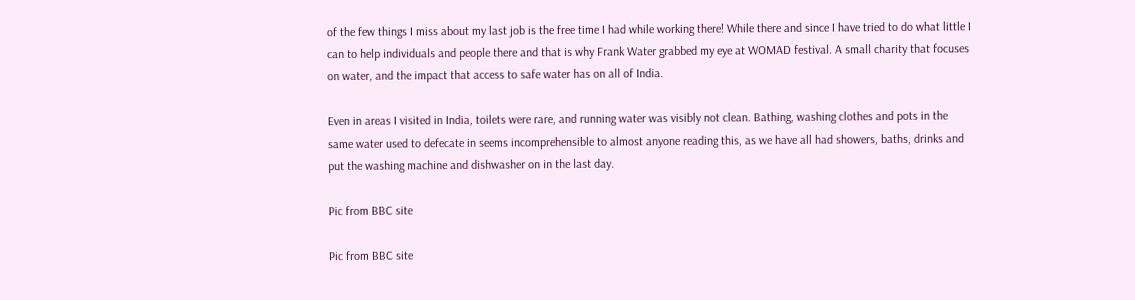of the few things I miss about my last job is the free time I had while working there! While there and since I have tried to do what little I can to help individuals and people there and that is why Frank Water grabbed my eye at WOMAD festival. A small charity that focuses on water, and the impact that access to safe water has on all of India.

Even in areas I visited in India, toilets were rare, and running water was visibly not clean. Bathing, washing clothes and pots in the same water used to defecate in seems incomprehensible to almost anyone reading this, as we have all had showers, baths, drinks and put the washing machine and dishwasher on in the last day.

Pic from BBC site

Pic from BBC site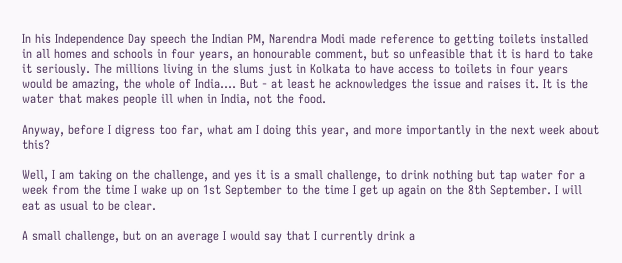In his Independence Day speech the Indian PM, Narendra Modi made reference to getting toilets installed in all homes and schools in four years, an honourable comment, but so unfeasible that it is hard to take it seriously. The millions living in the slums just in Kolkata to have access to toilets in four years would be amazing, the whole of India.... But - at least he acknowledges the issue and raises it. It is the water that makes people ill when in India, not the food.

Anyway, before I digress too far, what am I doing this year, and more importantly in the next week about this?

Well, I am taking on the challenge, and yes it is a small challenge, to drink nothing but tap water for a week from the time I wake up on 1st September to the time I get up again on the 8th September. I will eat as usual to be clear.

A small challenge, but on an average I would say that I currently drink a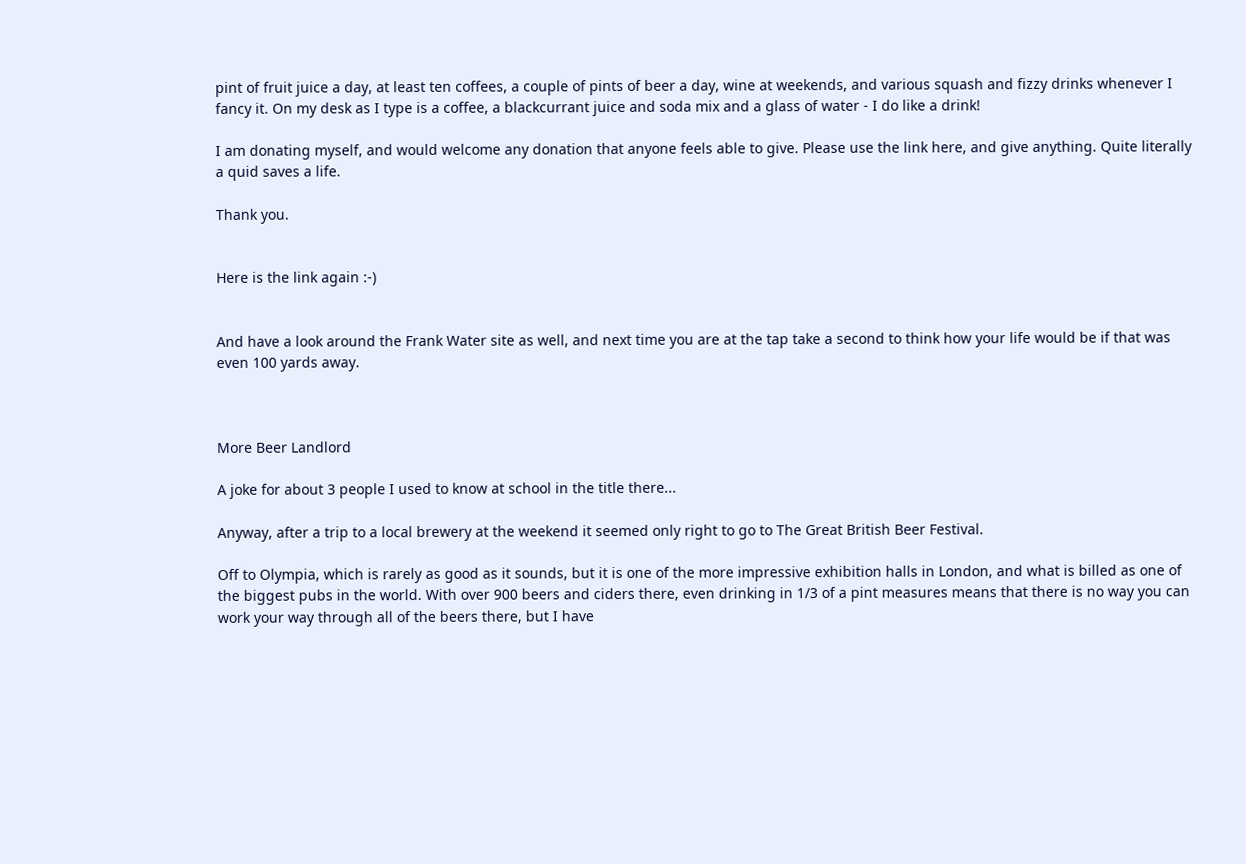pint of fruit juice a day, at least ten coffees, a couple of pints of beer a day, wine at weekends, and various squash and fizzy drinks whenever I fancy it. On my desk as I type is a coffee, a blackcurrant juice and soda mix and a glass of water - I do like a drink!

I am donating myself, and would welcome any donation that anyone feels able to give. Please use the link here, and give anything. Quite literally a quid saves a life.

Thank you.


Here is the link again :-)


And have a look around the Frank Water site as well, and next time you are at the tap take a second to think how your life would be if that was even 100 yards away.



More Beer Landlord

A joke for about 3 people I used to know at school in the title there...

Anyway, after a trip to a local brewery at the weekend it seemed only right to go to The Great British Beer Festival.

Off to Olympia, which is rarely as good as it sounds, but it is one of the more impressive exhibition halls in London, and what is billed as one of the biggest pubs in the world. With over 900 beers and ciders there, even drinking in 1/3 of a pint measures means that there is no way you can work your way through all of the beers there, but I have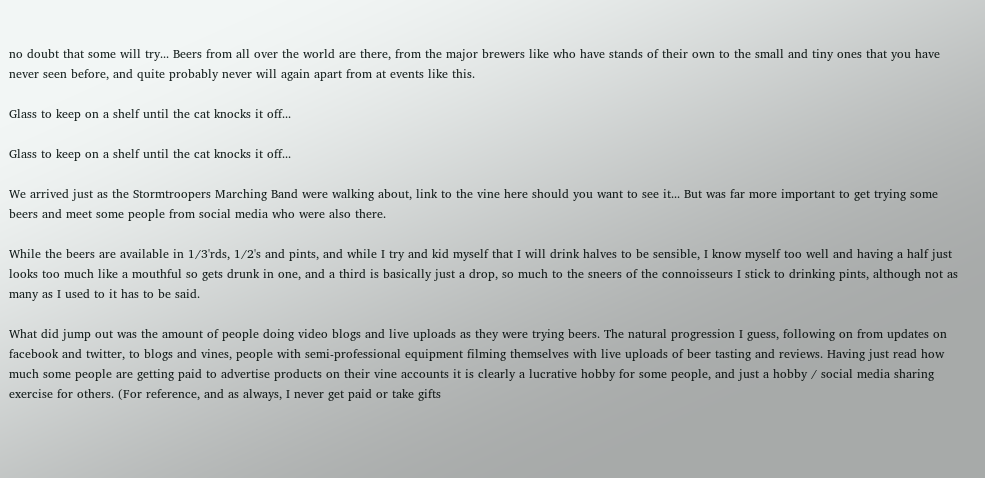no doubt that some will try... Beers from all over the world are there, from the major brewers like who have stands of their own to the small and tiny ones that you have never seen before, and quite probably never will again apart from at events like this.

Glass to keep on a shelf until the cat knocks it off...

Glass to keep on a shelf until the cat knocks it off...

We arrived just as the Stormtroopers Marching Band were walking about, link to the vine here should you want to see it... But was far more important to get trying some beers and meet some people from social media who were also there.

While the beers are available in 1/3'rds, 1/2's and pints, and while I try and kid myself that I will drink halves to be sensible, I know myself too well and having a half just looks too much like a mouthful so gets drunk in one, and a third is basically just a drop, so much to the sneers of the connoisseurs I stick to drinking pints, although not as many as I used to it has to be said.

What did jump out was the amount of people doing video blogs and live uploads as they were trying beers. The natural progression I guess, following on from updates on facebook and twitter, to blogs and vines, people with semi-professional equipment filming themselves with live uploads of beer tasting and reviews. Having just read how much some people are getting paid to advertise products on their vine accounts it is clearly a lucrative hobby for some people, and just a hobby / social media sharing exercise for others. (For reference, and as always, I never get paid or take gifts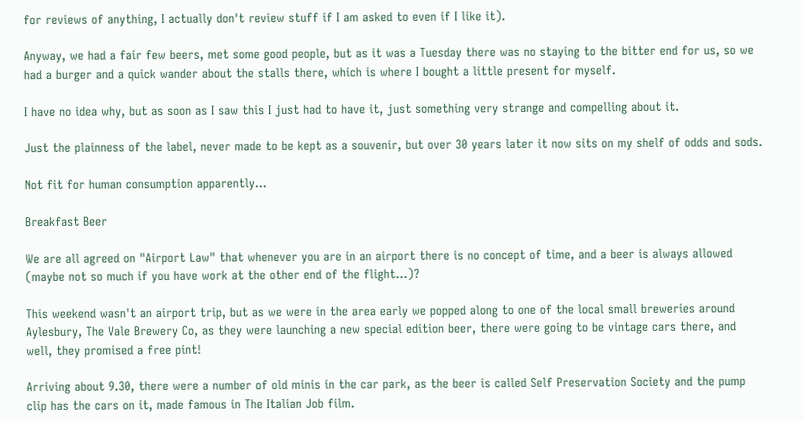for reviews of anything, I actually don't review stuff if I am asked to even if I like it).

Anyway, we had a fair few beers, met some good people, but as it was a Tuesday there was no staying to the bitter end for us, so we had a burger and a quick wander about the stalls there, which is where I bought a little present for myself.

I have no idea why, but as soon as I saw this I just had to have it, just something very strange and compelling about it.

Just the plainness of the label, never made to be kept as a souvenir, but over 30 years later it now sits on my shelf of odds and sods.

Not fit for human consumption apparently...

Breakfast Beer

We are all agreed on "Airport Law" that whenever you are in an airport there is no concept of time, and a beer is always allowed (maybe not so much if you have work at the other end of the flight...)?

This weekend wasn't an airport trip, but as we were in the area early we popped along to one of the local small breweries around Aylesbury, The Vale Brewery Co, as they were launching a new special edition beer, there were going to be vintage cars there, and well, they promised a free pint!

Arriving about 9.30, there were a number of old minis in the car park, as the beer is called Self Preservation Society and the pump clip has the cars on it, made famous in The Italian Job film.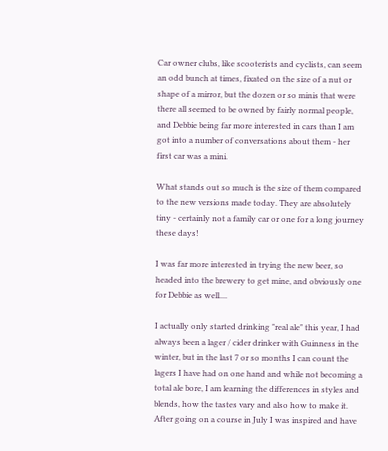Car owner clubs, like scooterists and cyclists, can seem an odd bunch at times, fixated on the size of a nut or shape of a mirror, but the dozen or so minis that were there all seemed to be owned by fairly normal people, and Debbie being far more interested in cars than I am got into a number of conversations about them - her first car was a mini.

What stands out so much is the size of them compared to the new versions made today. They are absolutely tiny - certainly not a family car or one for a long journey these days!

I was far more interested in trying the new beer, so headed into the brewery to get mine, and obviously one for Debbie as well....

I actually only started drinking "real ale" this year, I had always been a lager / cider drinker with Guinness in the winter, but in the last 7 or so months I can count the lagers I have had on one hand and while not becoming a total ale bore, I am learning the differences in styles and blends, how the tastes vary and also how to make it. After going on a course in July I was inspired and have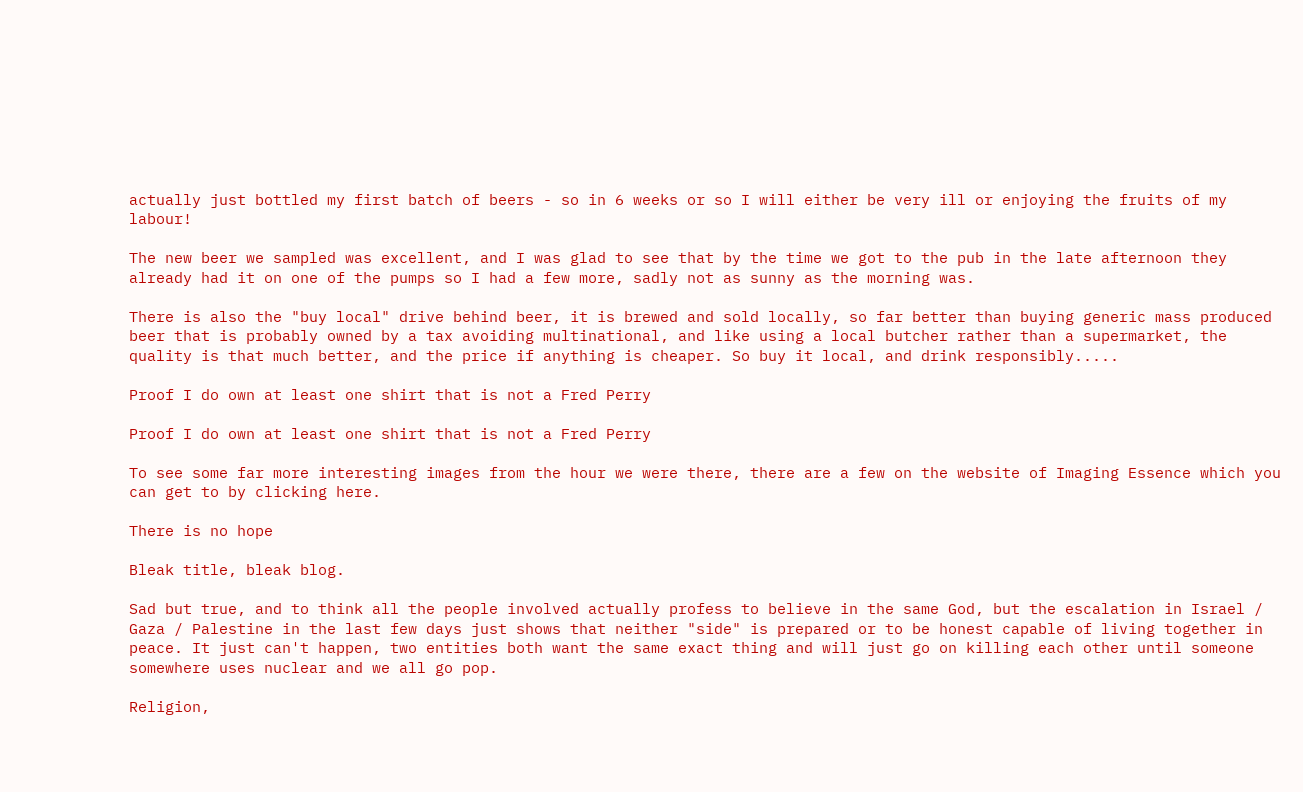actually just bottled my first batch of beers - so in 6 weeks or so I will either be very ill or enjoying the fruits of my labour!

The new beer we sampled was excellent, and I was glad to see that by the time we got to the pub in the late afternoon they already had it on one of the pumps so I had a few more, sadly not as sunny as the morning was.

There is also the "buy local" drive behind beer, it is brewed and sold locally, so far better than buying generic mass produced beer that is probably owned by a tax avoiding multinational, and like using a local butcher rather than a supermarket, the quality is that much better, and the price if anything is cheaper. So buy it local, and drink responsibly.....

Proof I do own at least one shirt that is not a Fred Perry

Proof I do own at least one shirt that is not a Fred Perry

To see some far more interesting images from the hour we were there, there are a few on the website of Imaging Essence which you can get to by clicking here.

There is no hope

Bleak title, bleak blog.

Sad but true, and to think all the people involved actually profess to believe in the same God, but the escalation in Israel / Gaza / Palestine in the last few days just shows that neither "side" is prepared or to be honest capable of living together in peace. It just can't happen, two entities both want the same exact thing and will just go on killing each other until someone somewhere uses nuclear and we all go pop.

Religion,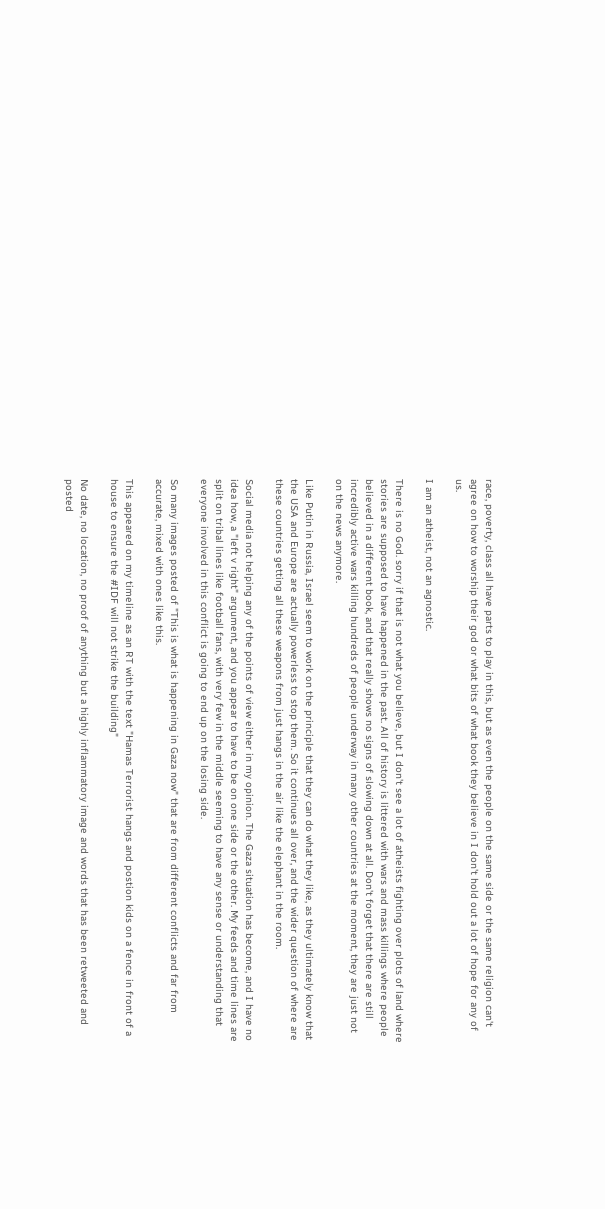race, poverty, class all have parts to play in this, but as even the people on the same side or the same religion can't agree on how to worship their god or what bits of what book they believe in I don't hold out a lot of hope for any of us.

I am an atheist, not an agnostic.

There is no God. sorry if that is not what you believe, but I don't see a lot of atheists fighting over plots of land where stories are supposed to have happened in the past. All of history is littered with wars and mass killings where people believed in a different book, and that really shows no signs of slowing down at all. Don't forget that there are still incredibly active wars killing hundreds of people underway in many other countries at the moment, they are just not on the news anymore.

Like Putin in Russia, Israel seem to work on the principle that they can do what they like, as they ultimately know that the USA and Europe are actually powerless to stop them. So it continues all over, and the wider question of where are these countries getting all these weapons from just hangs in the air like the elephant in the room.

Social media not helping any of the points of view either in my opinion. The Gaza situation has become, and I have no idea how, a "left v right" argument, and you appear to have to be on one side or the other. My feeds and time lines are split on tribal lines like football fans, with very few in the middle seeming to have any sense or understanding that everyone involved in this conflict is going to end up on the losing side.

So many images posted of "This is what is happening in Gaza now" that are from different conflicts and far from accurate, mixed with ones like this.

This appeared on my timeline as an RT with the text "Hamas Terrorist hangs and postion kids on a fence in front of a house to ensure the #IDF will not strike the building"

No date, no location, no proof of anything but a highly inflammatory image and words that has been retweeted and posted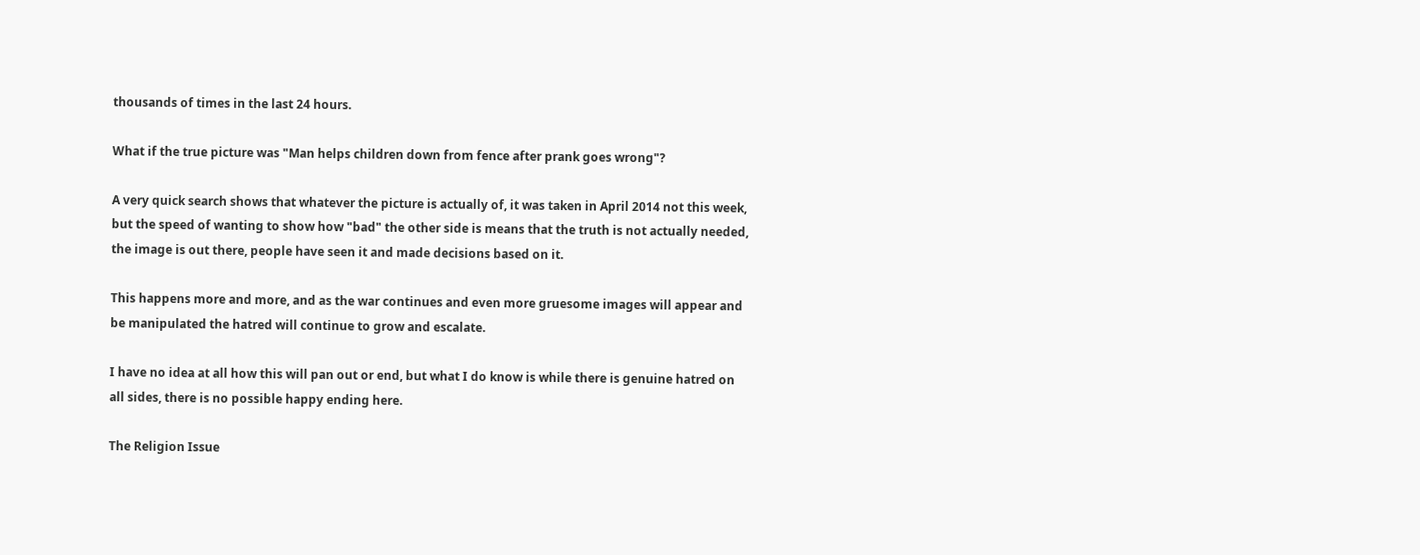thousands of times in the last 24 hours.

What if the true picture was "Man helps children down from fence after prank goes wrong"?

A very quick search shows that whatever the picture is actually of, it was taken in April 2014 not this week, but the speed of wanting to show how "bad" the other side is means that the truth is not actually needed, the image is out there, people have seen it and made decisions based on it.

This happens more and more, and as the war continues and even more gruesome images will appear and be manipulated the hatred will continue to grow and escalate.

I have no idea at all how this will pan out or end, but what I do know is while there is genuine hatred on all sides, there is no possible happy ending here.

The Religion Issue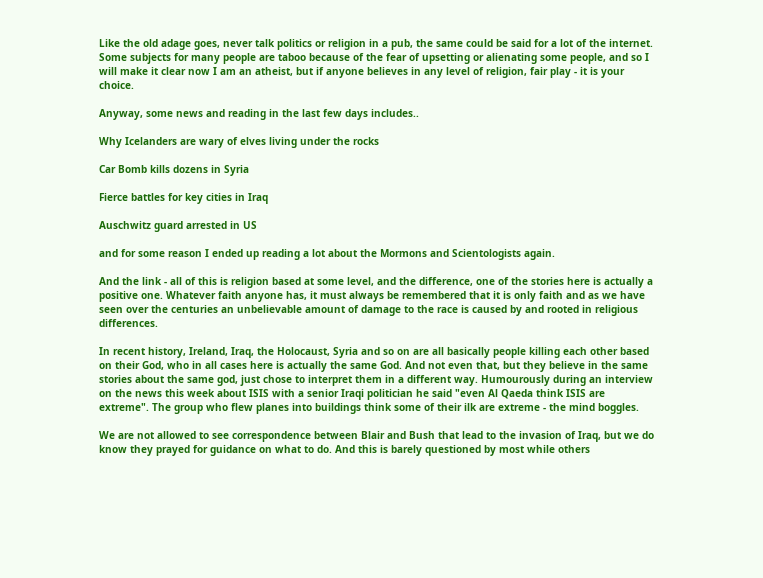Like the old adage goes, never talk politics or religion in a pub, the same could be said for a lot of the internet. Some subjects for many people are taboo because of the fear of upsetting or alienating some people, and so I will make it clear now I am an atheist, but if anyone believes in any level of religion, fair play - it is your choice.

Anyway, some news and reading in the last few days includes..

Why Icelanders are wary of elves living under the rocks

Car Bomb kills dozens in Syria

Fierce battles for key cities in Iraq

Auschwitz guard arrested in US

and for some reason I ended up reading a lot about the Mormons and Scientologists again.

And the link - all of this is religion based at some level, and the difference, one of the stories here is actually a positive one. Whatever faith anyone has, it must always be remembered that it is only faith and as we have seen over the centuries an unbelievable amount of damage to the race is caused by and rooted in religious differences.

In recent history, Ireland, Iraq, the Holocaust, Syria and so on are all basically people killing each other based on their God, who in all cases here is actually the same God. And not even that, but they believe in the same stories about the same god, just chose to interpret them in a different way. Humourously during an interview on the news this week about ISIS with a senior Iraqi politician he said "even Al Qaeda think ISIS are extreme". The group who flew planes into buildings think some of their ilk are extreme - the mind boggles.

We are not allowed to see correspondence between Blair and Bush that lead to the invasion of Iraq, but we do know they prayed for guidance on what to do. And this is barely questioned by most while others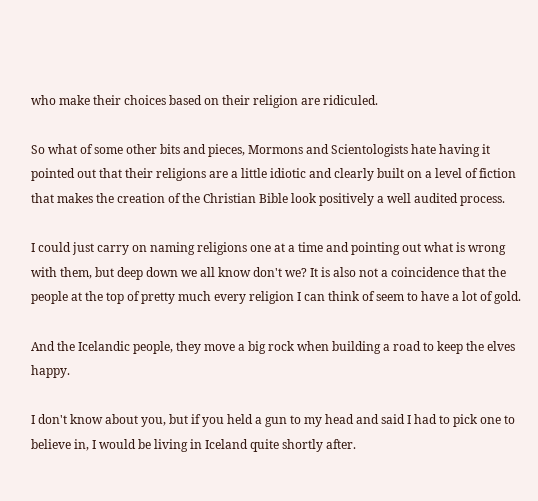who make their choices based on their religion are ridiculed.

So what of some other bits and pieces, Mormons and Scientologists hate having it pointed out that their religions are a little idiotic and clearly built on a level of fiction that makes the creation of the Christian Bible look positively a well audited process.

I could just carry on naming religions one at a time and pointing out what is wrong with them, but deep down we all know don't we? It is also not a coincidence that the people at the top of pretty much every religion I can think of seem to have a lot of gold.

And the Icelandic people, they move a big rock when building a road to keep the elves happy.

I don't know about you, but if you held a gun to my head and said I had to pick one to believe in, I would be living in Iceland quite shortly after.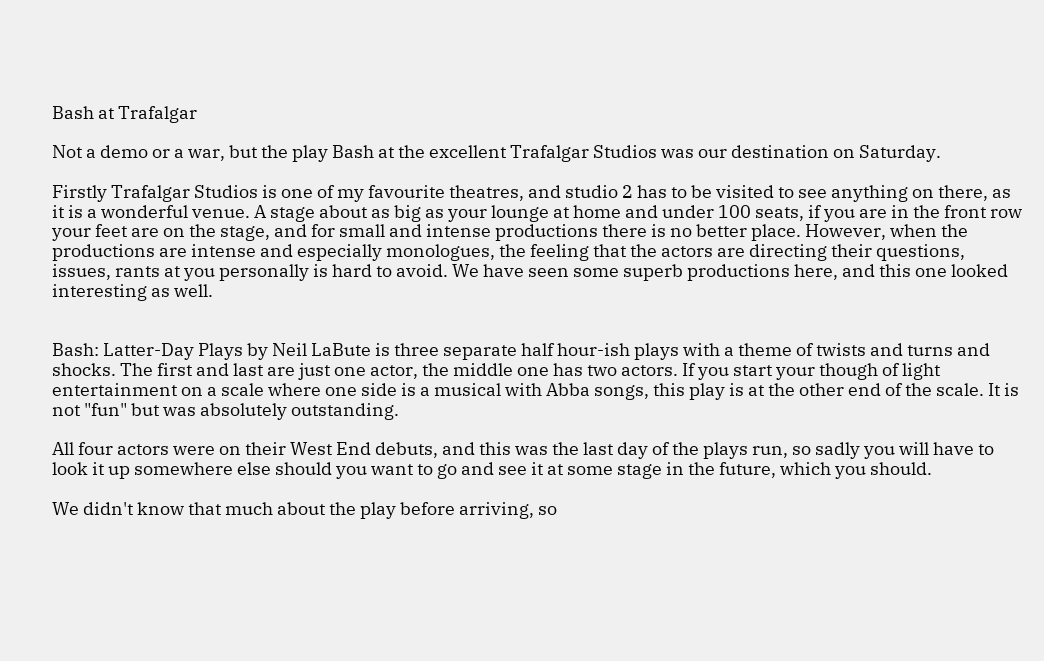Bash at Trafalgar

Not a demo or a war, but the play Bash at the excellent Trafalgar Studios was our destination on Saturday.

Firstly Trafalgar Studios is one of my favourite theatres, and studio 2 has to be visited to see anything on there, as it is a wonderful venue. A stage about as big as your lounge at home and under 100 seats, if you are in the front row your feet are on the stage, and for small and intense productions there is no better place. However, when the productions are intense and especially monologues, the feeling that the actors are directing their questions, issues, rants at you personally is hard to avoid. We have seen some superb productions here, and this one looked interesting as well.


Bash: Latter-Day Plays by Neil LaBute is three separate half hour-ish plays with a theme of twists and turns and shocks. The first and last are just one actor, the middle one has two actors. If you start your though of light entertainment on a scale where one side is a musical with Abba songs, this play is at the other end of the scale. It is not "fun" but was absolutely outstanding.

All four actors were on their West End debuts, and this was the last day of the plays run, so sadly you will have to look it up somewhere else should you want to go and see it at some stage in the future, which you should.

We didn't know that much about the play before arriving, so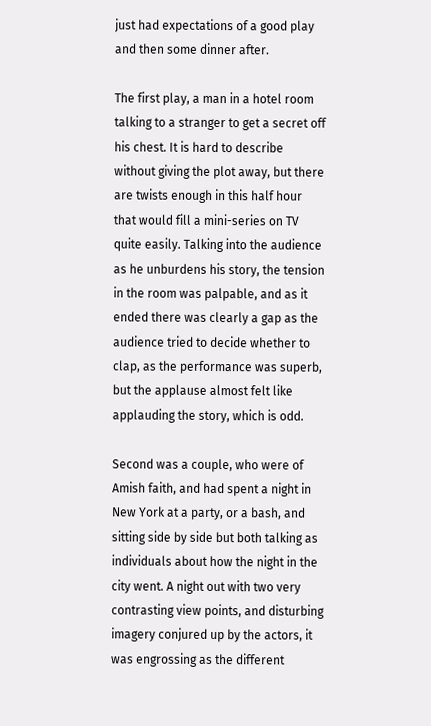just had expectations of a good play and then some dinner after.

The first play, a man in a hotel room talking to a stranger to get a secret off his chest. It is hard to describe without giving the plot away, but there are twists enough in this half hour that would fill a mini-series on TV quite easily. Talking into the audience as he unburdens his story, the tension in the room was palpable, and as it ended there was clearly a gap as the audience tried to decide whether to clap, as the performance was superb, but the applause almost felt like applauding the story, which is odd.

Second was a couple, who were of Amish faith, and had spent a night in New York at a party, or a bash, and sitting side by side but both talking as individuals about how the night in the city went. A night out with two very contrasting view points, and disturbing imagery conjured up by the actors, it was engrossing as the different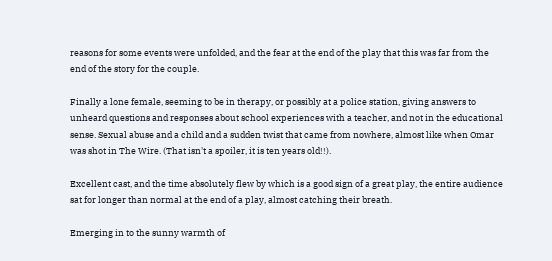reasons for some events were unfolded, and the fear at the end of the play that this was far from the end of the story for the couple.

Finally a lone female, seeming to be in therapy, or possibly at a police station, giving answers to unheard questions and responses about school experiences with a teacher, and not in the educational sense. Sexual abuse and a child and a sudden twist that came from nowhere, almost like when Omar was shot in The Wire. (That isn't a spoiler, it is ten years old!!).

Excellent cast, and the time absolutely flew by which is a good sign of a great play, the entire audience sat for longer than normal at the end of a play, almost catching their breath.

Emerging in to the sunny warmth of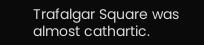Trafalgar Square was almost cathartic.